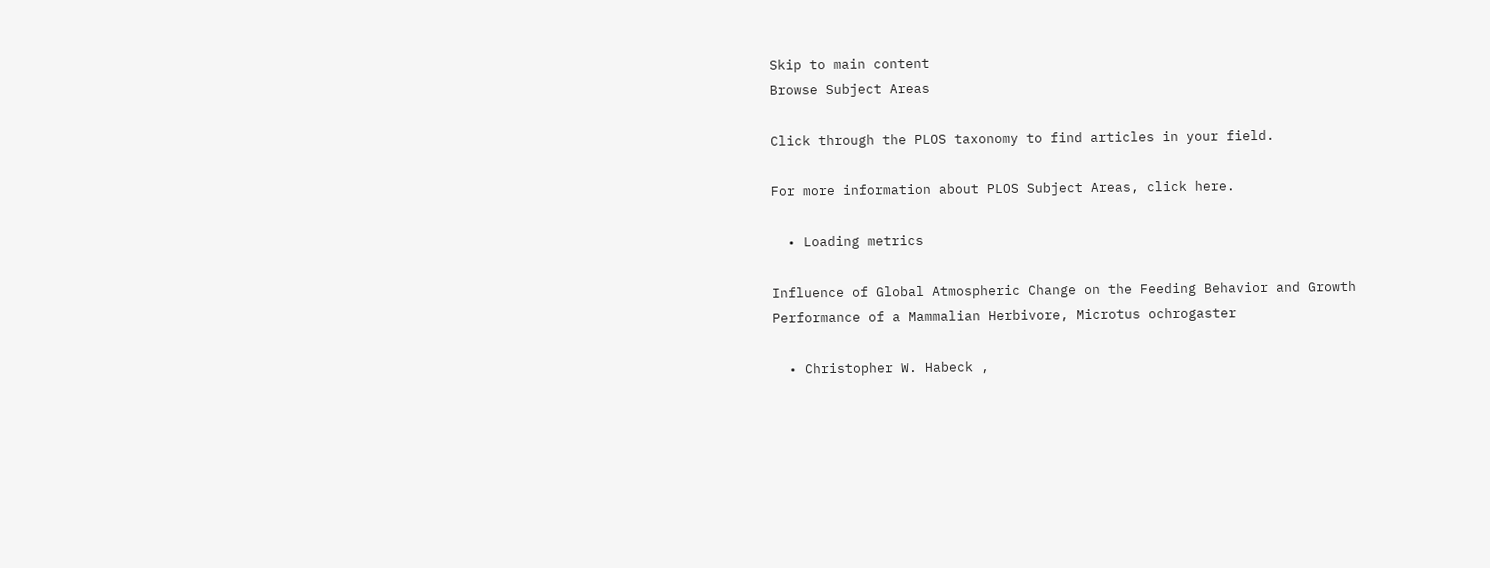Skip to main content
Browse Subject Areas

Click through the PLOS taxonomy to find articles in your field.

For more information about PLOS Subject Areas, click here.

  • Loading metrics

Influence of Global Atmospheric Change on the Feeding Behavior and Growth Performance of a Mammalian Herbivore, Microtus ochrogaster

  • Christopher W. Habeck ,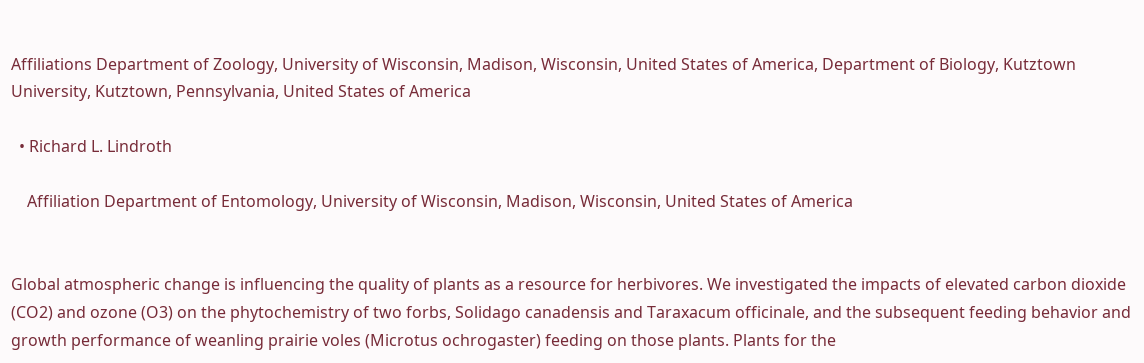Affiliations Department of Zoology, University of Wisconsin, Madison, Wisconsin, United States of America, Department of Biology, Kutztown University, Kutztown, Pennsylvania, United States of America

  • Richard L. Lindroth

    Affiliation Department of Entomology, University of Wisconsin, Madison, Wisconsin, United States of America


Global atmospheric change is influencing the quality of plants as a resource for herbivores. We investigated the impacts of elevated carbon dioxide (CO2) and ozone (O3) on the phytochemistry of two forbs, Solidago canadensis and Taraxacum officinale, and the subsequent feeding behavior and growth performance of weanling prairie voles (Microtus ochrogaster) feeding on those plants. Plants for the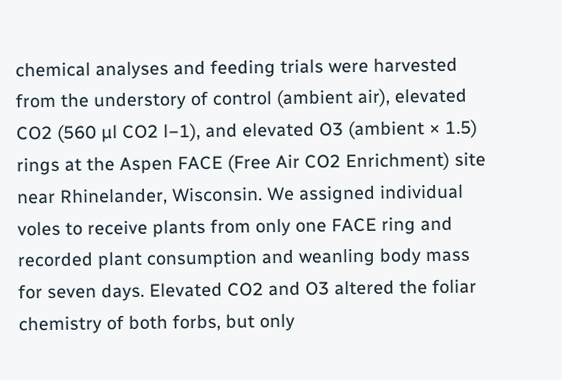chemical analyses and feeding trials were harvested from the understory of control (ambient air), elevated CO2 (560 µl CO2 l−1), and elevated O3 (ambient × 1.5) rings at the Aspen FACE (Free Air CO2 Enrichment) site near Rhinelander, Wisconsin. We assigned individual voles to receive plants from only one FACE ring and recorded plant consumption and weanling body mass for seven days. Elevated CO2 and O3 altered the foliar chemistry of both forbs, but only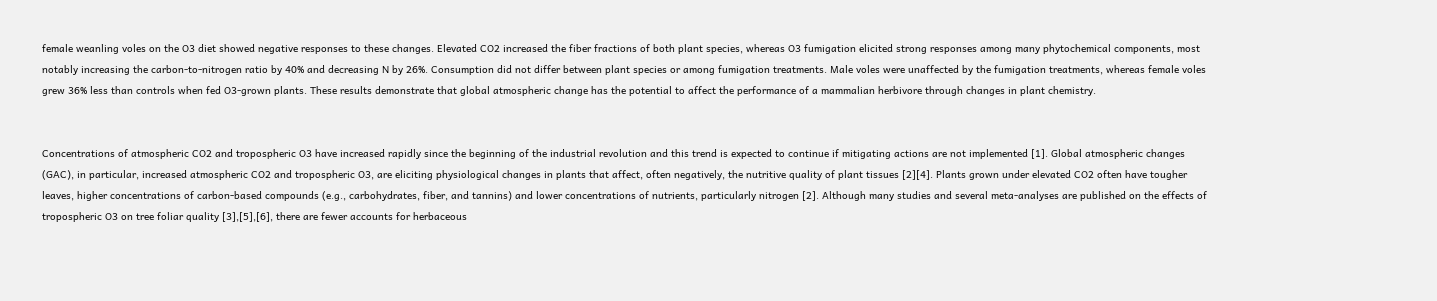female weanling voles on the O3 diet showed negative responses to these changes. Elevated CO2 increased the fiber fractions of both plant species, whereas O3 fumigation elicited strong responses among many phytochemical components, most notably increasing the carbon-to-nitrogen ratio by 40% and decreasing N by 26%. Consumption did not differ between plant species or among fumigation treatments. Male voles were unaffected by the fumigation treatments, whereas female voles grew 36% less than controls when fed O3-grown plants. These results demonstrate that global atmospheric change has the potential to affect the performance of a mammalian herbivore through changes in plant chemistry.


Concentrations of atmospheric CO2 and tropospheric O3 have increased rapidly since the beginning of the industrial revolution and this trend is expected to continue if mitigating actions are not implemented [1]. Global atmospheric changes (GAC), in particular, increased atmospheric CO2 and tropospheric O3, are eliciting physiological changes in plants that affect, often negatively, the nutritive quality of plant tissues [2][4]. Plants grown under elevated CO2 often have tougher leaves, higher concentrations of carbon-based compounds (e.g., carbohydrates, fiber, and tannins) and lower concentrations of nutrients, particularly nitrogen [2]. Although many studies and several meta-analyses are published on the effects of tropospheric O3 on tree foliar quality [3],[5],[6], there are fewer accounts for herbaceous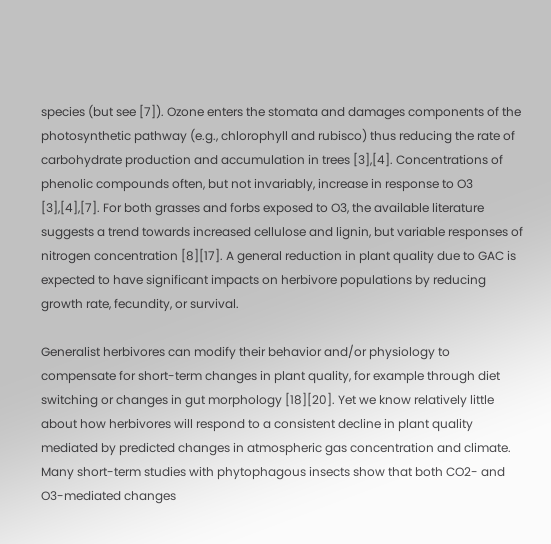species (but see [7]). Ozone enters the stomata and damages components of the photosynthetic pathway (e.g., chlorophyll and rubisco) thus reducing the rate of carbohydrate production and accumulation in trees [3],[4]. Concentrations of phenolic compounds often, but not invariably, increase in response to O3 [3],[4],[7]. For both grasses and forbs exposed to O3, the available literature suggests a trend towards increased cellulose and lignin, but variable responses of nitrogen concentration [8][17]. A general reduction in plant quality due to GAC is expected to have significant impacts on herbivore populations by reducing growth rate, fecundity, or survival.

Generalist herbivores can modify their behavior and/or physiology to compensate for short-term changes in plant quality, for example through diet switching or changes in gut morphology [18][20]. Yet we know relatively little about how herbivores will respond to a consistent decline in plant quality mediated by predicted changes in atmospheric gas concentration and climate. Many short-term studies with phytophagous insects show that both CO2- and O3-mediated changes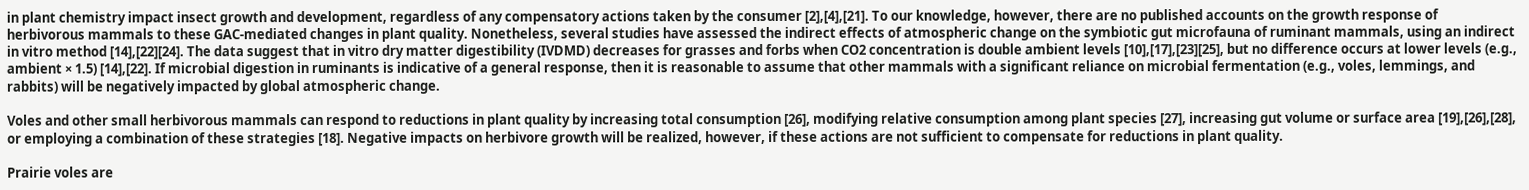in plant chemistry impact insect growth and development, regardless of any compensatory actions taken by the consumer [2],[4],[21]. To our knowledge, however, there are no published accounts on the growth response of herbivorous mammals to these GAC-mediated changes in plant quality. Nonetheless, several studies have assessed the indirect effects of atmospheric change on the symbiotic gut microfauna of ruminant mammals, using an indirect in vitro method [14],[22][24]. The data suggest that in vitro dry matter digestibility (IVDMD) decreases for grasses and forbs when CO2 concentration is double ambient levels [10],[17],[23][25], but no difference occurs at lower levels (e.g., ambient × 1.5) [14],[22]. If microbial digestion in ruminants is indicative of a general response, then it is reasonable to assume that other mammals with a significant reliance on microbial fermentation (e.g., voles, lemmings, and rabbits) will be negatively impacted by global atmospheric change.

Voles and other small herbivorous mammals can respond to reductions in plant quality by increasing total consumption [26], modifying relative consumption among plant species [27], increasing gut volume or surface area [19],[26],[28], or employing a combination of these strategies [18]. Negative impacts on herbivore growth will be realized, however, if these actions are not sufficient to compensate for reductions in plant quality.

Prairie voles are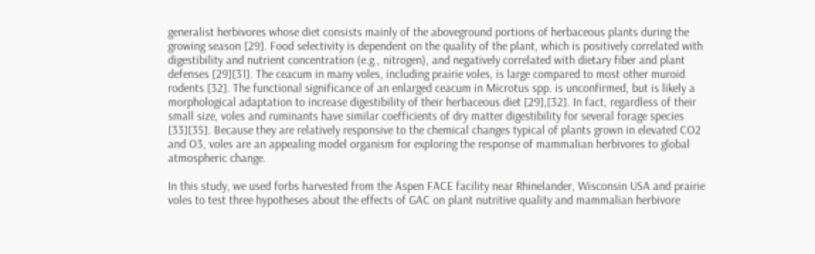generalist herbivores whose diet consists mainly of the aboveground portions of herbaceous plants during the growing season [29]. Food selectivity is dependent on the quality of the plant, which is positively correlated with digestibility and nutrient concentration (e.g., nitrogen), and negatively correlated with dietary fiber and plant defenses [29][31]. The ceacum in many voles, including prairie voles, is large compared to most other muroid rodents [32]. The functional significance of an enlarged ceacum in Microtus spp. is unconfirmed, but is likely a morphological adaptation to increase digestibility of their herbaceous diet [29],[32]. In fact, regardless of their small size, voles and ruminants have similar coefficients of dry matter digestibility for several forage species [33][35]. Because they are relatively responsive to the chemical changes typical of plants grown in elevated CO2 and O3, voles are an appealing model organism for exploring the response of mammalian herbivores to global atmospheric change.

In this study, we used forbs harvested from the Aspen FACE facility near Rhinelander, Wisconsin USA and prairie voles to test three hypotheses about the effects of GAC on plant nutritive quality and mammalian herbivore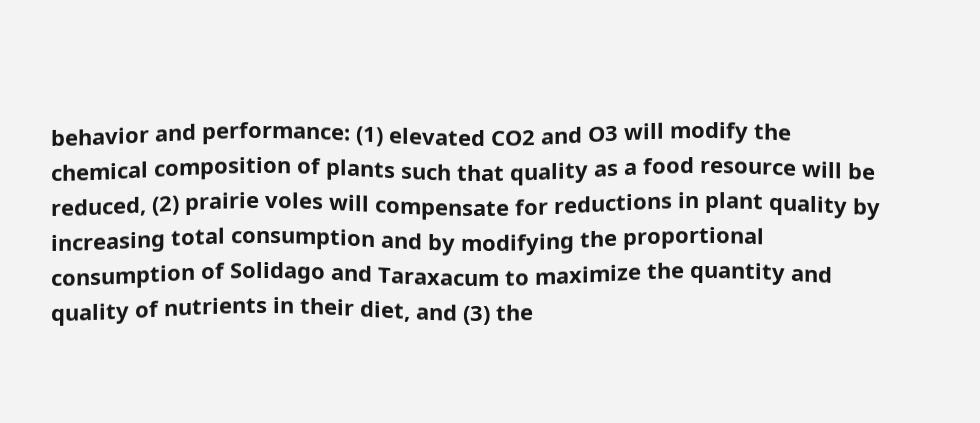behavior and performance: (1) elevated CO2 and O3 will modify the chemical composition of plants such that quality as a food resource will be reduced, (2) prairie voles will compensate for reductions in plant quality by increasing total consumption and by modifying the proportional consumption of Solidago and Taraxacum to maximize the quantity and quality of nutrients in their diet, and (3) the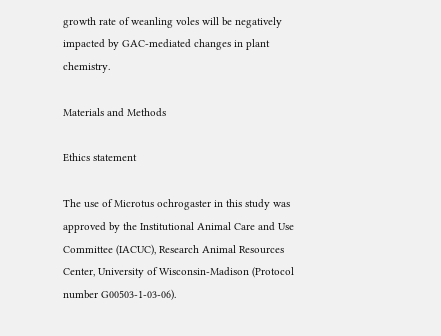growth rate of weanling voles will be negatively impacted by GAC-mediated changes in plant chemistry.

Materials and Methods

Ethics statement

The use of Microtus ochrogaster in this study was approved by the Institutional Animal Care and Use Committee (IACUC), Research Animal Resources Center, University of Wisconsin-Madison (Protocol number G00503-1-03-06).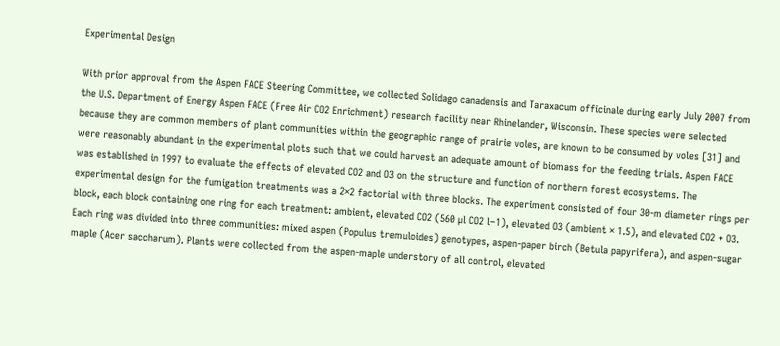Experimental Design

With prior approval from the Aspen FACE Steering Committee, we collected Solidago canadensis and Taraxacum officinale during early July 2007 from the U.S. Department of Energy Aspen FACE (Free Air CO2 Enrichment) research facility near Rhinelander, Wisconsin. These species were selected because they are common members of plant communities within the geographic range of prairie voles, are known to be consumed by voles [31] and were reasonably abundant in the experimental plots such that we could harvest an adequate amount of biomass for the feeding trials. Aspen FACE was established in 1997 to evaluate the effects of elevated CO2 and O3 on the structure and function of northern forest ecosystems. The experimental design for the fumigation treatments was a 2×2 factorial with three blocks. The experiment consisted of four 30-m diameter rings per block, each block containing one ring for each treatment: ambient, elevated CO2 (560 µl CO2 l−1), elevated O3 (ambient × 1.5), and elevated CO2 + O3. Each ring was divided into three communities: mixed aspen (Populus tremuloides) genotypes, aspen-paper birch (Betula papyrifera), and aspen-sugar maple (Acer saccharum). Plants were collected from the aspen-maple understory of all control, elevated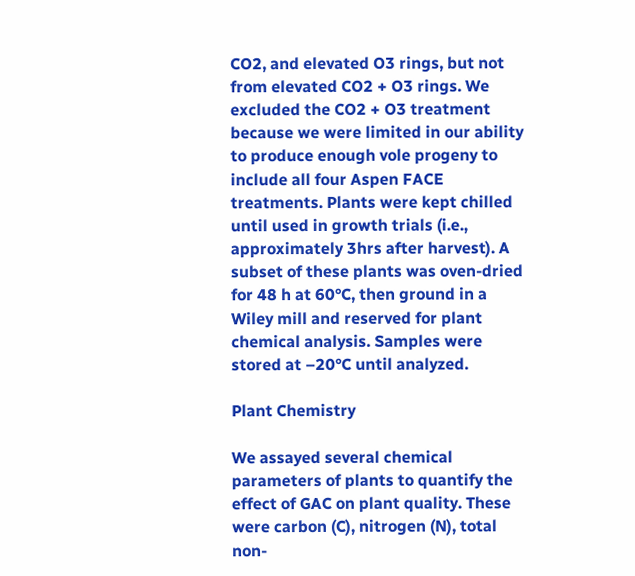CO2, and elevated O3 rings, but not from elevated CO2 + O3 rings. We excluded the CO2 + O3 treatment because we were limited in our ability to produce enough vole progeny to include all four Aspen FACE treatments. Plants were kept chilled until used in growth trials (i.e., approximately 3hrs after harvest). A subset of these plants was oven-dried for 48 h at 60°C, then ground in a Wiley mill and reserved for plant chemical analysis. Samples were stored at –20°C until analyzed.

Plant Chemistry

We assayed several chemical parameters of plants to quantify the effect of GAC on plant quality. These were carbon (C), nitrogen (N), total non-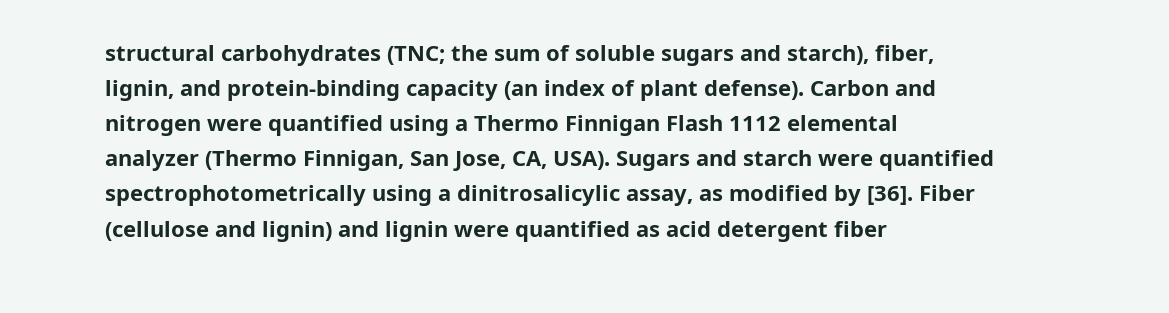structural carbohydrates (TNC; the sum of soluble sugars and starch), fiber, lignin, and protein-binding capacity (an index of plant defense). Carbon and nitrogen were quantified using a Thermo Finnigan Flash 1112 elemental analyzer (Thermo Finnigan, San Jose, CA, USA). Sugars and starch were quantified spectrophotometrically using a dinitrosalicylic assay, as modified by [36]. Fiber (cellulose and lignin) and lignin were quantified as acid detergent fiber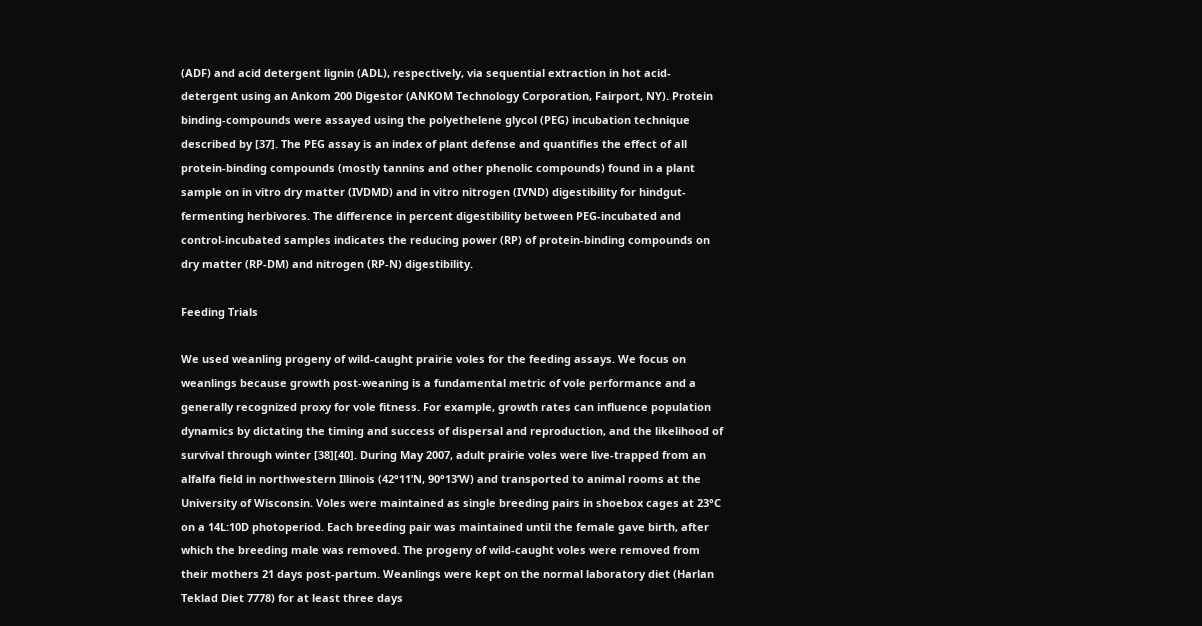(ADF) and acid detergent lignin (ADL), respectively, via sequential extraction in hot acid-detergent using an Ankom 200 Digestor (ANKOM Technology Corporation, Fairport, NY). Protein binding-compounds were assayed using the polyethelene glycol (PEG) incubation technique described by [37]. The PEG assay is an index of plant defense and quantifies the effect of all protein-binding compounds (mostly tannins and other phenolic compounds) found in a plant sample on in vitro dry matter (IVDMD) and in vitro nitrogen (IVND) digestibility for hindgut-fermenting herbivores. The difference in percent digestibility between PEG-incubated and control-incubated samples indicates the reducing power (RP) of protein-binding compounds on dry matter (RP-DM) and nitrogen (RP-N) digestibility.

Feeding Trials

We used weanling progeny of wild-caught prairie voles for the feeding assays. We focus on weanlings because growth post-weaning is a fundamental metric of vole performance and a generally recognized proxy for vole fitness. For example, growth rates can influence population dynamics by dictating the timing and success of dispersal and reproduction, and the likelihood of survival through winter [38][40]. During May 2007, adult prairie voles were live-trapped from an alfalfa field in northwestern Illinois (42°11’N, 90°13’W) and transported to animal rooms at the University of Wisconsin. Voles were maintained as single breeding pairs in shoebox cages at 23°C on a 14L:10D photoperiod. Each breeding pair was maintained until the female gave birth, after which the breeding male was removed. The progeny of wild-caught voles were removed from their mothers 21 days post-partum. Weanlings were kept on the normal laboratory diet (Harlan Teklad Diet 7778) for at least three days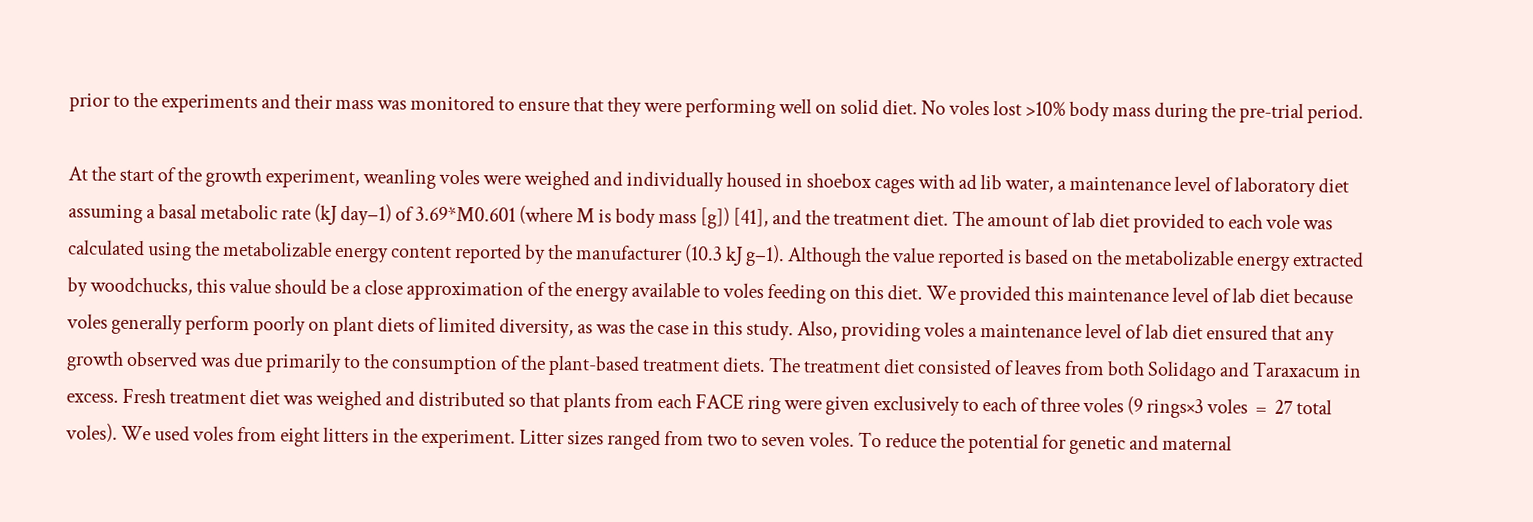prior to the experiments and their mass was monitored to ensure that they were performing well on solid diet. No voles lost >10% body mass during the pre-trial period.

At the start of the growth experiment, weanling voles were weighed and individually housed in shoebox cages with ad lib water, a maintenance level of laboratory diet assuming a basal metabolic rate (kJ day−1) of 3.69*M0.601 (where M is body mass [g]) [41], and the treatment diet. The amount of lab diet provided to each vole was calculated using the metabolizable energy content reported by the manufacturer (10.3 kJ g−1). Although the value reported is based on the metabolizable energy extracted by woodchucks, this value should be a close approximation of the energy available to voles feeding on this diet. We provided this maintenance level of lab diet because voles generally perform poorly on plant diets of limited diversity, as was the case in this study. Also, providing voles a maintenance level of lab diet ensured that any growth observed was due primarily to the consumption of the plant-based treatment diets. The treatment diet consisted of leaves from both Solidago and Taraxacum in excess. Fresh treatment diet was weighed and distributed so that plants from each FACE ring were given exclusively to each of three voles (9 rings×3 voles  =  27 total voles). We used voles from eight litters in the experiment. Litter sizes ranged from two to seven voles. To reduce the potential for genetic and maternal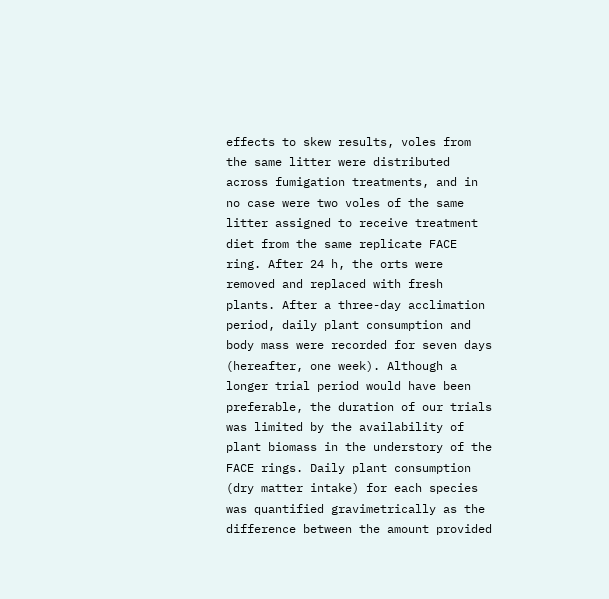effects to skew results, voles from the same litter were distributed across fumigation treatments, and in no case were two voles of the same litter assigned to receive treatment diet from the same replicate FACE ring. After 24 h, the orts were removed and replaced with fresh plants. After a three-day acclimation period, daily plant consumption and body mass were recorded for seven days (hereafter, one week). Although a longer trial period would have been preferable, the duration of our trials was limited by the availability of plant biomass in the understory of the FACE rings. Daily plant consumption (dry matter intake) for each species was quantified gravimetrically as the difference between the amount provided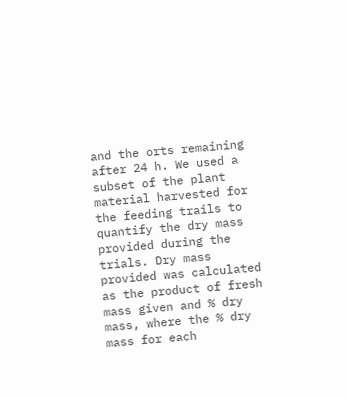and the orts remaining after 24 h. We used a subset of the plant material harvested for the feeding trails to quantify the dry mass provided during the trials. Dry mass provided was calculated as the product of fresh mass given and % dry mass, where the % dry mass for each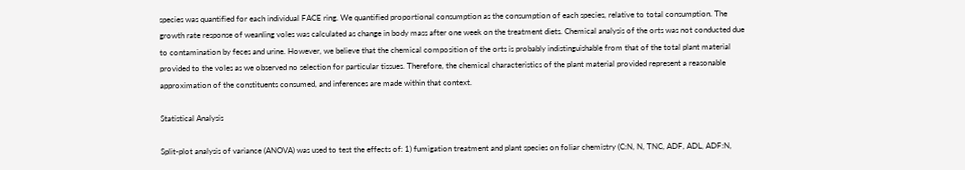species was quantified for each individual FACE ring. We quantified proportional consumption as the consumption of each species, relative to total consumption. The growth rate response of weanling voles was calculated as change in body mass after one week on the treatment diets. Chemical analysis of the orts was not conducted due to contamination by feces and urine. However, we believe that the chemical composition of the orts is probably indistinguishable from that of the total plant material provided to the voles as we observed no selection for particular tissues. Therefore, the chemical characteristics of the plant material provided represent a reasonable approximation of the constituents consumed, and inferences are made within that context.

Statistical Analysis

Split-plot analysis of variance (ANOVA) was used to test the effects of: 1) fumigation treatment and plant species on foliar chemistry (C:N, N, TNC, ADF, ADL, ADF:N,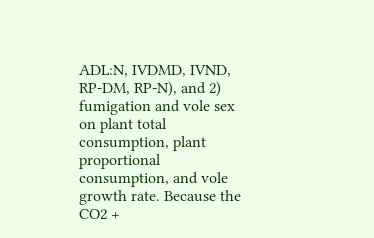ADL:N, IVDMD, IVND, RP-DM, RP-N), and 2) fumigation and vole sex on plant total consumption, plant proportional consumption, and vole growth rate. Because the CO2 +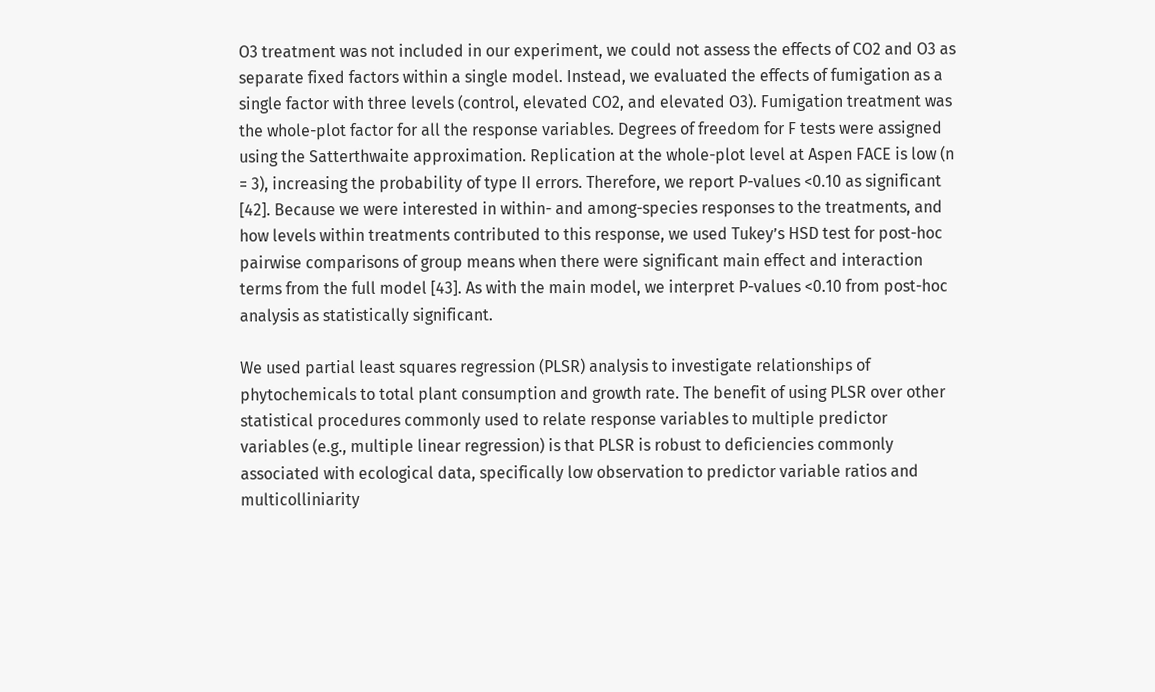O3 treatment was not included in our experiment, we could not assess the effects of CO2 and O3 as separate fixed factors within a single model. Instead, we evaluated the effects of fumigation as a single factor with three levels (control, elevated CO2, and elevated O3). Fumigation treatment was the whole-plot factor for all the response variables. Degrees of freedom for F tests were assigned using the Satterthwaite approximation. Replication at the whole-plot level at Aspen FACE is low (n = 3), increasing the probability of type II errors. Therefore, we report P-values <0.10 as significant [42]. Because we were interested in within- and among-species responses to the treatments, and how levels within treatments contributed to this response, we used Tukey’s HSD test for post-hoc pairwise comparisons of group means when there were significant main effect and interaction terms from the full model [43]. As with the main model, we interpret P-values <0.10 from post-hoc analysis as statistically significant.

We used partial least squares regression (PLSR) analysis to investigate relationships of phytochemicals to total plant consumption and growth rate. The benefit of using PLSR over other statistical procedures commonly used to relate response variables to multiple predictor variables (e.g., multiple linear regression) is that PLSR is robust to deficiencies commonly associated with ecological data, specifically low observation to predictor variable ratios and multicolliniarity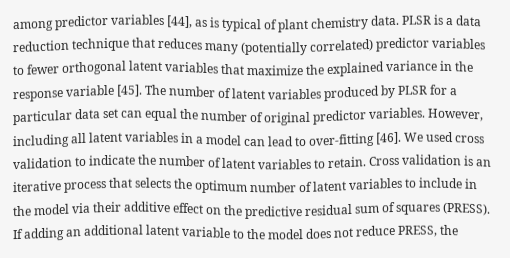among predictor variables [44], as is typical of plant chemistry data. PLSR is a data reduction technique that reduces many (potentially correlated) predictor variables to fewer orthogonal latent variables that maximize the explained variance in the response variable [45]. The number of latent variables produced by PLSR for a particular data set can equal the number of original predictor variables. However, including all latent variables in a model can lead to over-fitting [46]. We used cross validation to indicate the number of latent variables to retain. Cross validation is an iterative process that selects the optimum number of latent variables to include in the model via their additive effect on the predictive residual sum of squares (PRESS). If adding an additional latent variable to the model does not reduce PRESS, the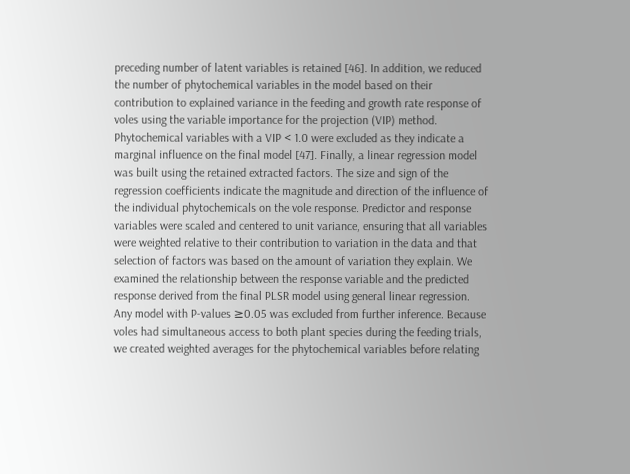preceding number of latent variables is retained [46]. In addition, we reduced the number of phytochemical variables in the model based on their contribution to explained variance in the feeding and growth rate response of voles using the variable importance for the projection (VIP) method. Phytochemical variables with a VIP < 1.0 were excluded as they indicate a marginal influence on the final model [47]. Finally, a linear regression model was built using the retained extracted factors. The size and sign of the regression coefficients indicate the magnitude and direction of the influence of the individual phytochemicals on the vole response. Predictor and response variables were scaled and centered to unit variance, ensuring that all variables were weighted relative to their contribution to variation in the data and that selection of factors was based on the amount of variation they explain. We examined the relationship between the response variable and the predicted response derived from the final PLSR model using general linear regression. Any model with P-values ≥0.05 was excluded from further inference. Because voles had simultaneous access to both plant species during the feeding trials, we created weighted averages for the phytochemical variables before relating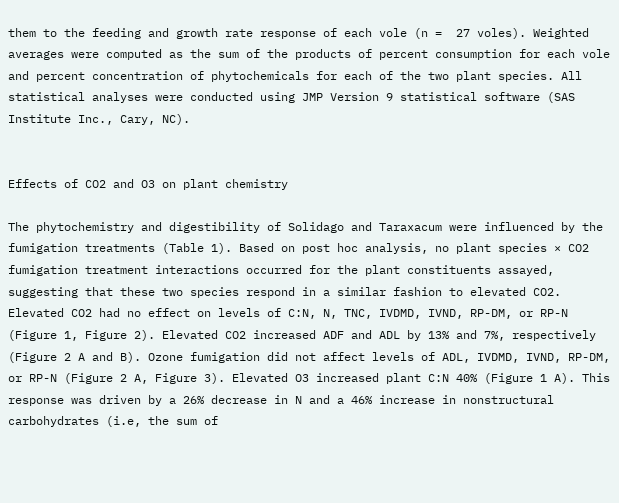them to the feeding and growth rate response of each vole (n =  27 voles). Weighted averages were computed as the sum of the products of percent consumption for each vole and percent concentration of phytochemicals for each of the two plant species. All statistical analyses were conducted using JMP Version 9 statistical software (SAS Institute Inc., Cary, NC).


Effects of CO2 and O3 on plant chemistry

The phytochemistry and digestibility of Solidago and Taraxacum were influenced by the fumigation treatments (Table 1). Based on post hoc analysis, no plant species × CO2 fumigation treatment interactions occurred for the plant constituents assayed, suggesting that these two species respond in a similar fashion to elevated CO2. Elevated CO2 had no effect on levels of C:N, N, TNC, IVDMD, IVND, RP-DM, or RP-N (Figure 1, Figure 2). Elevated CO2 increased ADF and ADL by 13% and 7%, respectively (Figure 2 A and B). Ozone fumigation did not affect levels of ADL, IVDMD, IVND, RP-DM, or RP-N (Figure 2 A, Figure 3). Elevated O3 increased plant C:N 40% (Figure 1 A). This response was driven by a 26% decrease in N and a 46% increase in nonstructural carbohydrates (i.e, the sum of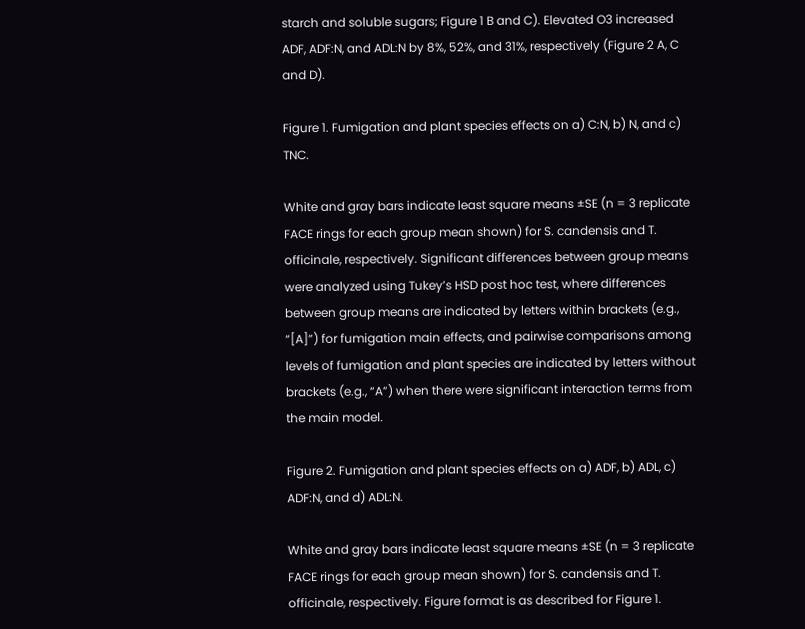starch and soluble sugars; Figure 1 B and C). Elevated O3 increased ADF, ADF:N, and ADL:N by 8%, 52%, and 31%, respectively (Figure 2 A, C and D).

Figure 1. Fumigation and plant species effects on a) C:N, b) N, and c) TNC.

White and gray bars indicate least square means ±SE (n = 3 replicate FACE rings for each group mean shown) for S. candensis and T. officinale, respectively. Significant differences between group means were analyzed using Tukey’s HSD post hoc test, where differences between group means are indicated by letters within brackets (e.g., “[A]”) for fumigation main effects, and pairwise comparisons among levels of fumigation and plant species are indicated by letters without brackets (e.g., “A”) when there were significant interaction terms from the main model.

Figure 2. Fumigation and plant species effects on a) ADF, b) ADL, c) ADF:N, and d) ADL:N.

White and gray bars indicate least square means ±SE (n = 3 replicate FACE rings for each group mean shown) for S. candensis and T. officinale, respectively. Figure format is as described for Figure 1.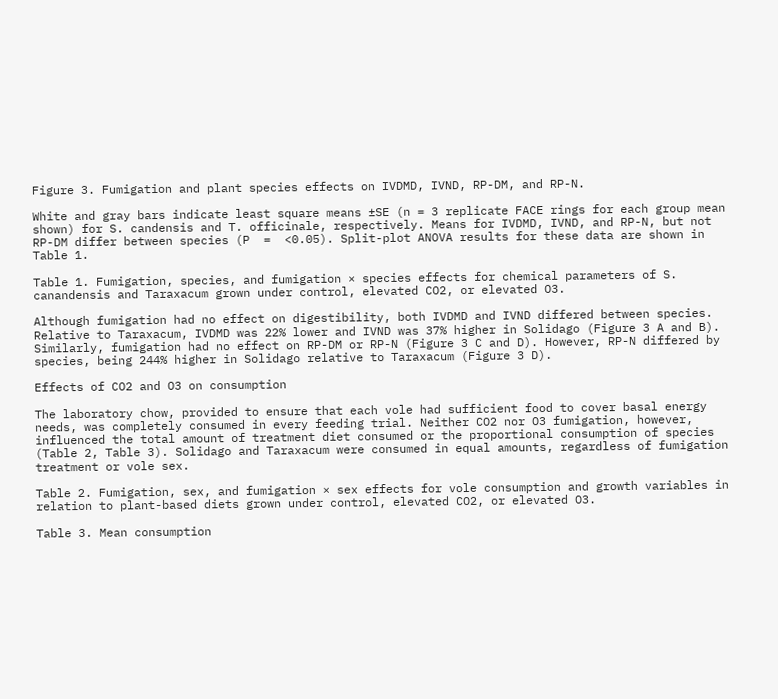Figure 3. Fumigation and plant species effects on IVDMD, IVND, RP-DM, and RP-N.

White and gray bars indicate least square means ±SE (n = 3 replicate FACE rings for each group mean shown) for S. candensis and T. officinale, respectively. Means for IVDMD, IVND, and RP-N, but not RP-DM differ between species (P  =  <0.05). Split-plot ANOVA results for these data are shown in Table 1.

Table 1. Fumigation, species, and fumigation × species effects for chemical parameters of S. canandensis and Taraxacum grown under control, elevated CO2, or elevated O3.

Although fumigation had no effect on digestibility, both IVDMD and IVND differed between species. Relative to Taraxacum, IVDMD was 22% lower and IVND was 37% higher in Solidago (Figure 3 A and B). Similarly, fumigation had no effect on RP-DM or RP-N (Figure 3 C and D). However, RP-N differed by species, being 244% higher in Solidago relative to Taraxacum (Figure 3 D).

Effects of CO2 and O3 on consumption

The laboratory chow, provided to ensure that each vole had sufficient food to cover basal energy needs, was completely consumed in every feeding trial. Neither CO2 nor O3 fumigation, however, influenced the total amount of treatment diet consumed or the proportional consumption of species (Table 2, Table 3). Solidago and Taraxacum were consumed in equal amounts, regardless of fumigation treatment or vole sex.

Table 2. Fumigation, sex, and fumigation × sex effects for vole consumption and growth variables in relation to plant-based diets grown under control, elevated CO2, or elevated O3.

Table 3. Mean consumption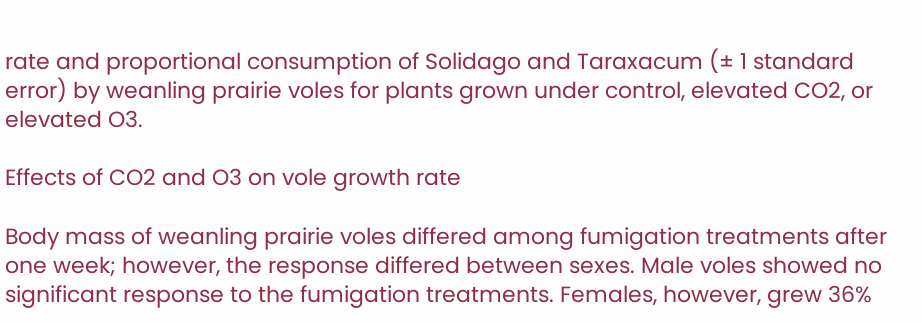rate and proportional consumption of Solidago and Taraxacum (± 1 standard error) by weanling prairie voles for plants grown under control, elevated CO2, or elevated O3.

Effects of CO2 and O3 on vole growth rate

Body mass of weanling prairie voles differed among fumigation treatments after one week; however, the response differed between sexes. Male voles showed no significant response to the fumigation treatments. Females, however, grew 36%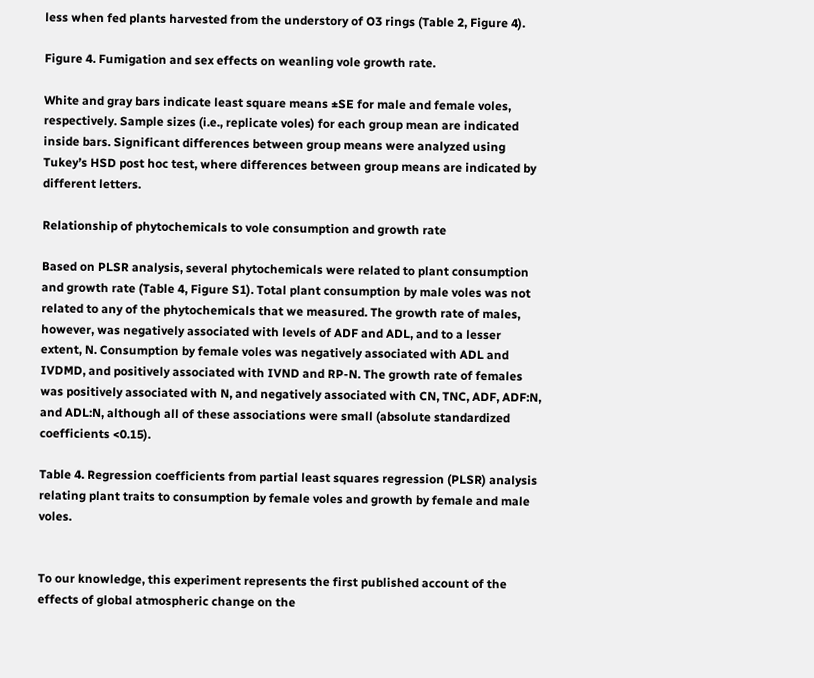less when fed plants harvested from the understory of O3 rings (Table 2, Figure 4).

Figure 4. Fumigation and sex effects on weanling vole growth rate.

White and gray bars indicate least square means ±SE for male and female voles, respectively. Sample sizes (i.e., replicate voles) for each group mean are indicated inside bars. Significant differences between group means were analyzed using Tukey’s HSD post hoc test, where differences between group means are indicated by different letters.

Relationship of phytochemicals to vole consumption and growth rate

Based on PLSR analysis, several phytochemicals were related to plant consumption and growth rate (Table 4, Figure S1). Total plant consumption by male voles was not related to any of the phytochemicals that we measured. The growth rate of males, however, was negatively associated with levels of ADF and ADL, and to a lesser extent, N. Consumption by female voles was negatively associated with ADL and IVDMD, and positively associated with IVND and RP-N. The growth rate of females was positively associated with N, and negatively associated with CN, TNC, ADF, ADF:N, and ADL:N, although all of these associations were small (absolute standardized coefficients <0.15).

Table 4. Regression coefficients from partial least squares regression (PLSR) analysis relating plant traits to consumption by female voles and growth by female and male voles.


To our knowledge, this experiment represents the first published account of the effects of global atmospheric change on the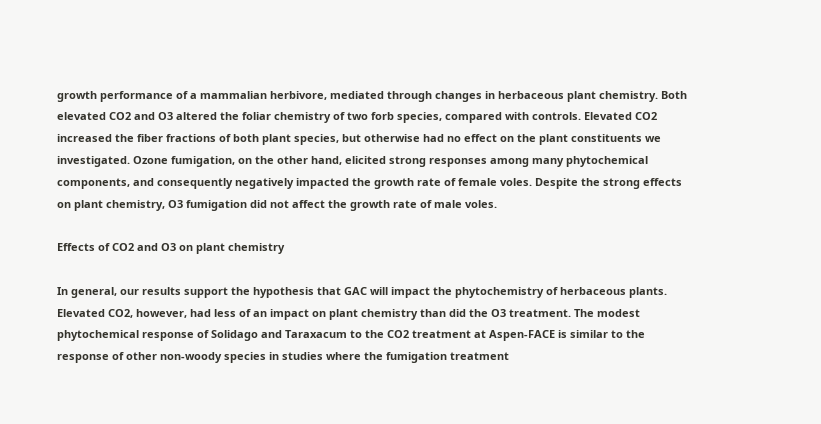growth performance of a mammalian herbivore, mediated through changes in herbaceous plant chemistry. Both elevated CO2 and O3 altered the foliar chemistry of two forb species, compared with controls. Elevated CO2 increased the fiber fractions of both plant species, but otherwise had no effect on the plant constituents we investigated. Ozone fumigation, on the other hand, elicited strong responses among many phytochemical components, and consequently negatively impacted the growth rate of female voles. Despite the strong effects on plant chemistry, O3 fumigation did not affect the growth rate of male voles.

Effects of CO2 and O3 on plant chemistry

In general, our results support the hypothesis that GAC will impact the phytochemistry of herbaceous plants. Elevated CO2, however, had less of an impact on plant chemistry than did the O3 treatment. The modest phytochemical response of Solidago and Taraxacum to the CO2 treatment at Aspen-FACE is similar to the response of other non-woody species in studies where the fumigation treatment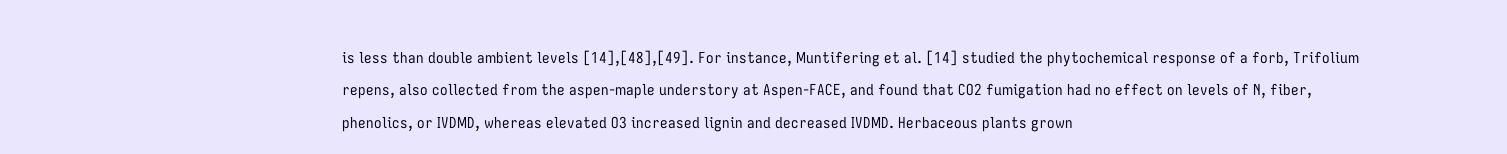is less than double ambient levels [14],[48],[49]. For instance, Muntifering et al. [14] studied the phytochemical response of a forb, Trifolium repens, also collected from the aspen-maple understory at Aspen-FACE, and found that CO2 fumigation had no effect on levels of N, fiber, phenolics, or IVDMD, whereas elevated O3 increased lignin and decreased IVDMD. Herbaceous plants grown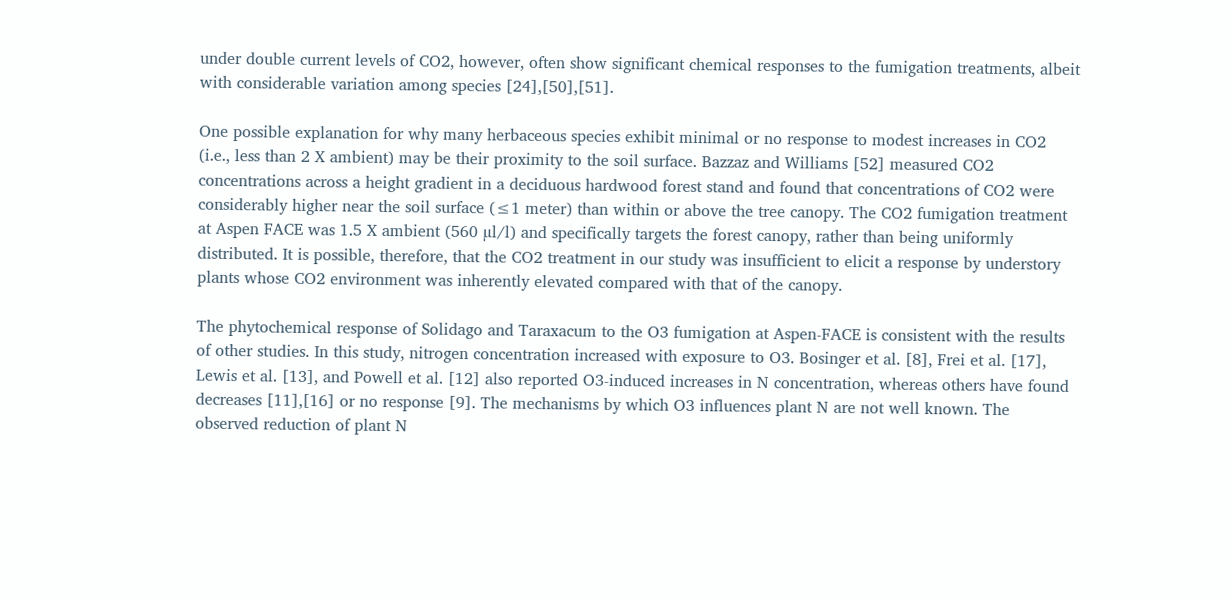under double current levels of CO2, however, often show significant chemical responses to the fumigation treatments, albeit with considerable variation among species [24],[50],[51].

One possible explanation for why many herbaceous species exhibit minimal or no response to modest increases in CO2 (i.e., less than 2 X ambient) may be their proximity to the soil surface. Bazzaz and Williams [52] measured CO2 concentrations across a height gradient in a deciduous hardwood forest stand and found that concentrations of CO2 were considerably higher near the soil surface (≤1 meter) than within or above the tree canopy. The CO2 fumigation treatment at Aspen FACE was 1.5 X ambient (560 µl/l) and specifically targets the forest canopy, rather than being uniformly distributed. It is possible, therefore, that the CO2 treatment in our study was insufficient to elicit a response by understory plants whose CO2 environment was inherently elevated compared with that of the canopy.

The phytochemical response of Solidago and Taraxacum to the O3 fumigation at Aspen-FACE is consistent with the results of other studies. In this study, nitrogen concentration increased with exposure to O3. Bosinger et al. [8], Frei et al. [17], Lewis et al. [13], and Powell et al. [12] also reported O3-induced increases in N concentration, whereas others have found decreases [11],[16] or no response [9]. The mechanisms by which O3 influences plant N are not well known. The observed reduction of plant N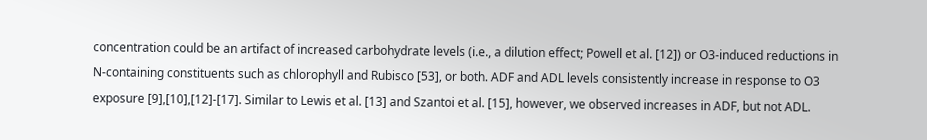concentration could be an artifact of increased carbohydrate levels (i.e., a dilution effect; Powell et al. [12]) or O3-induced reductions in N-containing constituents such as chlorophyll and Rubisco [53], or both. ADF and ADL levels consistently increase in response to O3 exposure [9],[10],[12]-[17]. Similar to Lewis et al. [13] and Szantoi et al. [15], however, we observed increases in ADF, but not ADL.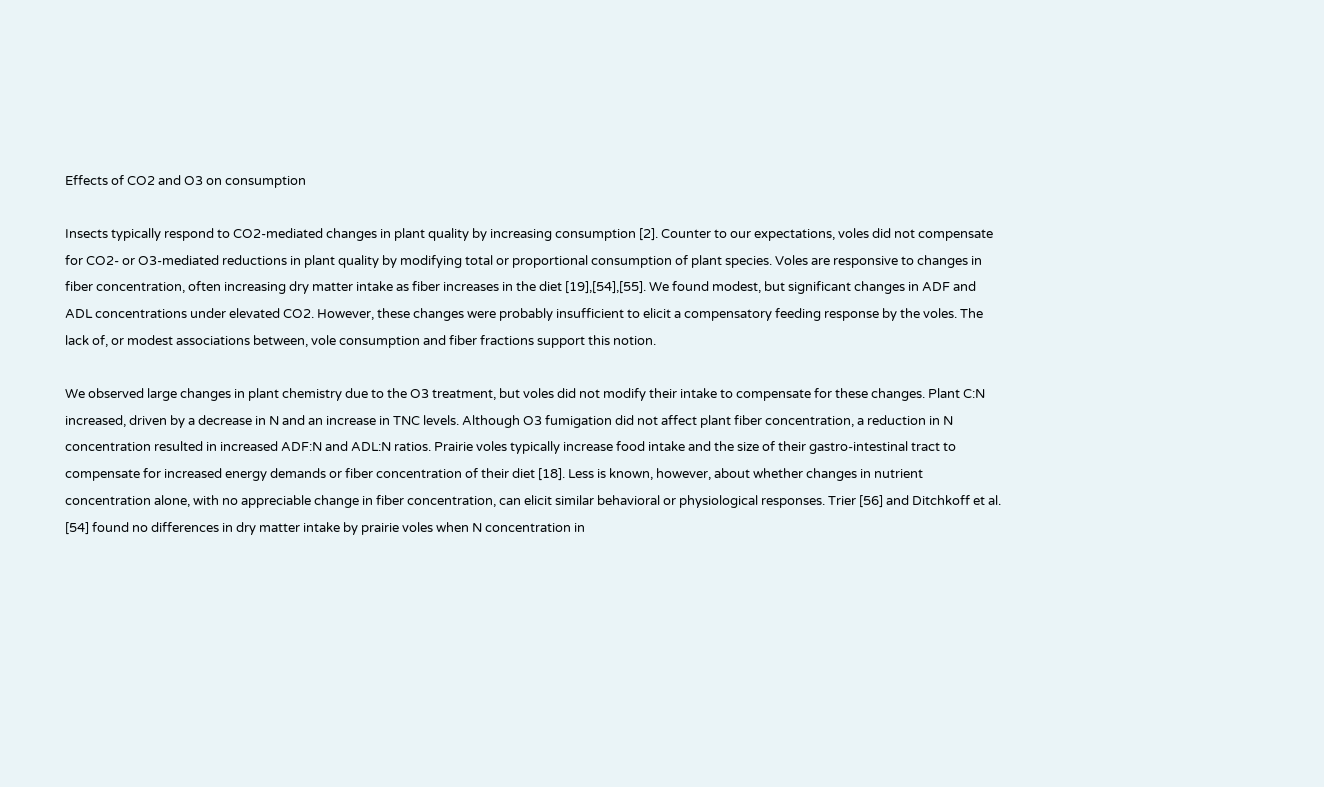Effects of CO2 and O3 on consumption

Insects typically respond to CO2-mediated changes in plant quality by increasing consumption [2]. Counter to our expectations, voles did not compensate for CO2- or O3-mediated reductions in plant quality by modifying total or proportional consumption of plant species. Voles are responsive to changes in fiber concentration, often increasing dry matter intake as fiber increases in the diet [19],[54],[55]. We found modest, but significant changes in ADF and ADL concentrations under elevated CO2. However, these changes were probably insufficient to elicit a compensatory feeding response by the voles. The lack of, or modest associations between, vole consumption and fiber fractions support this notion.

We observed large changes in plant chemistry due to the O3 treatment, but voles did not modify their intake to compensate for these changes. Plant C:N increased, driven by a decrease in N and an increase in TNC levels. Although O3 fumigation did not affect plant fiber concentration, a reduction in N concentration resulted in increased ADF:N and ADL:N ratios. Prairie voles typically increase food intake and the size of their gastro-intestinal tract to compensate for increased energy demands or fiber concentration of their diet [18]. Less is known, however, about whether changes in nutrient concentration alone, with no appreciable change in fiber concentration, can elicit similar behavioral or physiological responses. Trier [56] and Ditchkoff et al. [54] found no differences in dry matter intake by prairie voles when N concentration in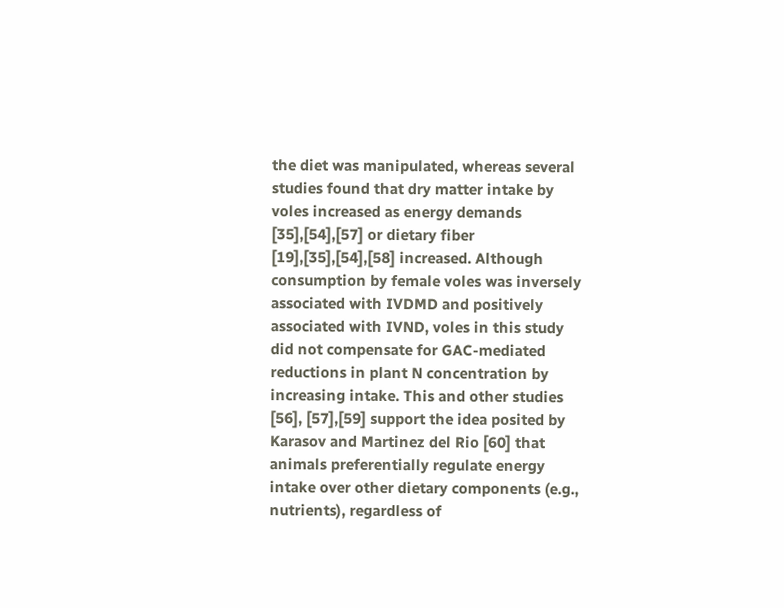the diet was manipulated, whereas several studies found that dry matter intake by voles increased as energy demands [35],[54],[57] or dietary fiber [19],[35],[54],[58] increased. Although consumption by female voles was inversely associated with IVDMD and positively associated with IVND, voles in this study did not compensate for GAC-mediated reductions in plant N concentration by increasing intake. This and other studies [56], [57],[59] support the idea posited by Karasov and Martinez del Rio [60] that animals preferentially regulate energy intake over other dietary components (e.g., nutrients), regardless of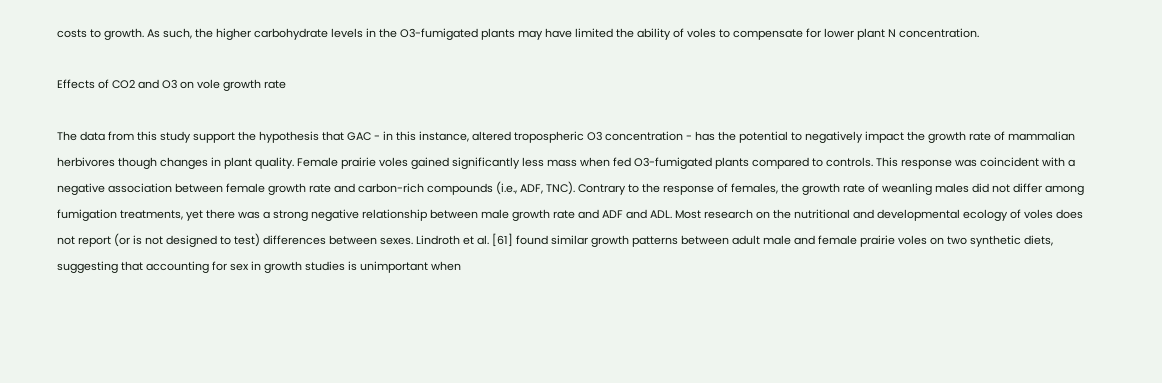costs to growth. As such, the higher carbohydrate levels in the O3-fumigated plants may have limited the ability of voles to compensate for lower plant N concentration.

Effects of CO2 and O3 on vole growth rate

The data from this study support the hypothesis that GAC - in this instance, altered tropospheric O3 concentration - has the potential to negatively impact the growth rate of mammalian herbivores though changes in plant quality. Female prairie voles gained significantly less mass when fed O3-fumigated plants compared to controls. This response was coincident with a negative association between female growth rate and carbon-rich compounds (i.e., ADF, TNC). Contrary to the response of females, the growth rate of weanling males did not differ among fumigation treatments, yet there was a strong negative relationship between male growth rate and ADF and ADL. Most research on the nutritional and developmental ecology of voles does not report (or is not designed to test) differences between sexes. Lindroth et al. [61] found similar growth patterns between adult male and female prairie voles on two synthetic diets, suggesting that accounting for sex in growth studies is unimportant when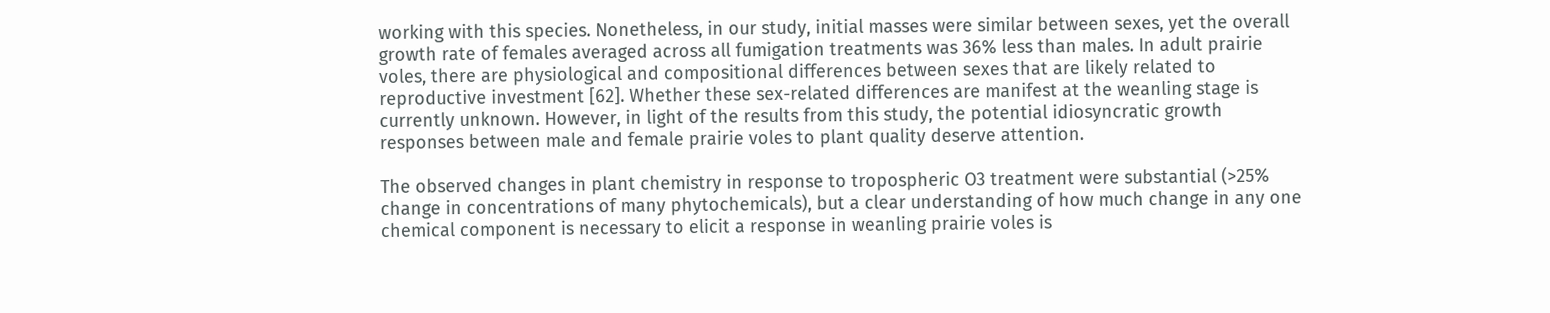working with this species. Nonetheless, in our study, initial masses were similar between sexes, yet the overall growth rate of females averaged across all fumigation treatments was 36% less than males. In adult prairie voles, there are physiological and compositional differences between sexes that are likely related to reproductive investment [62]. Whether these sex-related differences are manifest at the weanling stage is currently unknown. However, in light of the results from this study, the potential idiosyncratic growth responses between male and female prairie voles to plant quality deserve attention.

The observed changes in plant chemistry in response to tropospheric O3 treatment were substantial (>25% change in concentrations of many phytochemicals), but a clear understanding of how much change in any one chemical component is necessary to elicit a response in weanling prairie voles is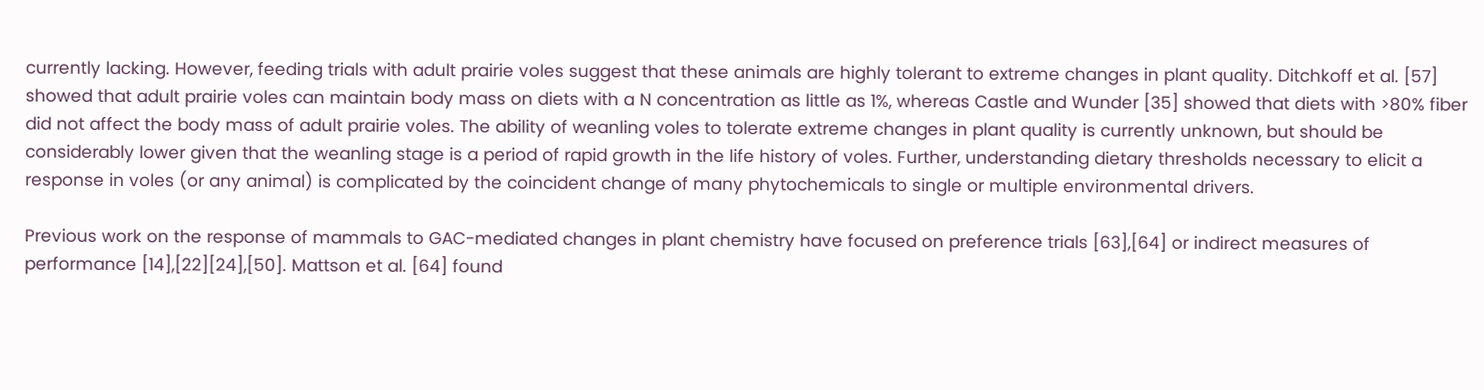currently lacking. However, feeding trials with adult prairie voles suggest that these animals are highly tolerant to extreme changes in plant quality. Ditchkoff et al. [57] showed that adult prairie voles can maintain body mass on diets with a N concentration as little as 1%, whereas Castle and Wunder [35] showed that diets with >80% fiber did not affect the body mass of adult prairie voles. The ability of weanling voles to tolerate extreme changes in plant quality is currently unknown, but should be considerably lower given that the weanling stage is a period of rapid growth in the life history of voles. Further, understanding dietary thresholds necessary to elicit a response in voles (or any animal) is complicated by the coincident change of many phytochemicals to single or multiple environmental drivers.

Previous work on the response of mammals to GAC-mediated changes in plant chemistry have focused on preference trials [63],[64] or indirect measures of performance [14],[22][24],[50]. Mattson et al. [64] found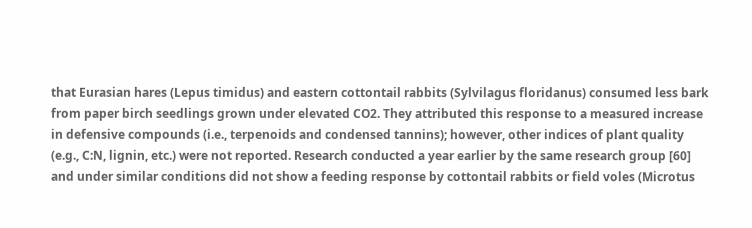that Eurasian hares (Lepus timidus) and eastern cottontail rabbits (Sylvilagus floridanus) consumed less bark from paper birch seedlings grown under elevated CO2. They attributed this response to a measured increase in defensive compounds (i.e., terpenoids and condensed tannins); however, other indices of plant quality (e.g., C:N, lignin, etc.) were not reported. Research conducted a year earlier by the same research group [60] and under similar conditions did not show a feeding response by cottontail rabbits or field voles (Microtus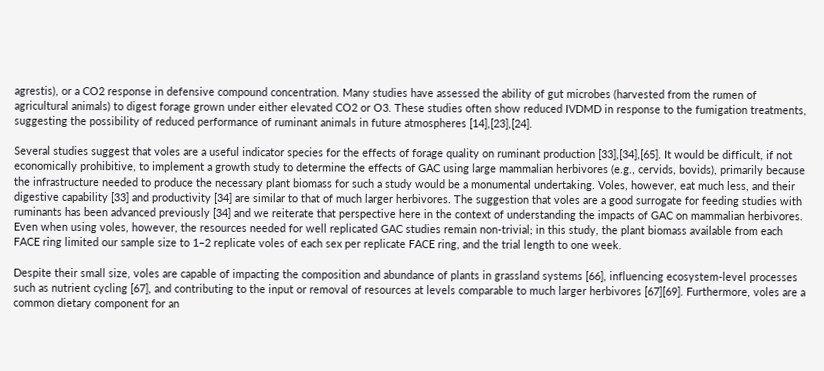agrestis), or a CO2 response in defensive compound concentration. Many studies have assessed the ability of gut microbes (harvested from the rumen of agricultural animals) to digest forage grown under either elevated CO2 or O3. These studies often show reduced IVDMD in response to the fumigation treatments, suggesting the possibility of reduced performance of ruminant animals in future atmospheres [14],[23],[24].

Several studies suggest that voles are a useful indicator species for the effects of forage quality on ruminant production [33],[34],[65]. It would be difficult, if not economically prohibitive, to implement a growth study to determine the effects of GAC using large mammalian herbivores (e.g., cervids, bovids), primarily because the infrastructure needed to produce the necessary plant biomass for such a study would be a monumental undertaking. Voles, however, eat much less, and their digestive capability [33] and productivity [34] are similar to that of much larger herbivores. The suggestion that voles are a good surrogate for feeding studies with ruminants has been advanced previously [34] and we reiterate that perspective here in the context of understanding the impacts of GAC on mammalian herbivores. Even when using voles, however, the resources needed for well replicated GAC studies remain non-trivial; in this study, the plant biomass available from each FACE ring limited our sample size to 1–2 replicate voles of each sex per replicate FACE ring, and the trial length to one week.

Despite their small size, voles are capable of impacting the composition and abundance of plants in grassland systems [66], influencing ecosystem-level processes such as nutrient cycling [67], and contributing to the input or removal of resources at levels comparable to much larger herbivores [67][69]. Furthermore, voles are a common dietary component for an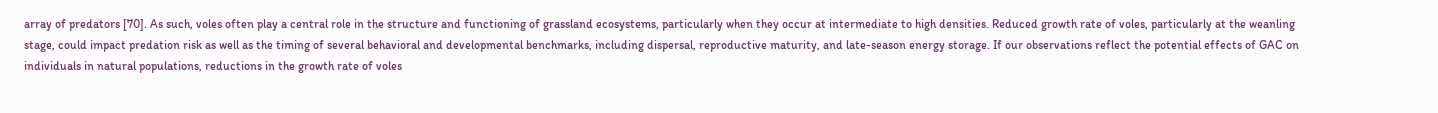array of predators [70]. As such, voles often play a central role in the structure and functioning of grassland ecosystems, particularly when they occur at intermediate to high densities. Reduced growth rate of voles, particularly at the weanling stage, could impact predation risk as well as the timing of several behavioral and developmental benchmarks, including dispersal, reproductive maturity, and late-season energy storage. If our observations reflect the potential effects of GAC on individuals in natural populations, reductions in the growth rate of voles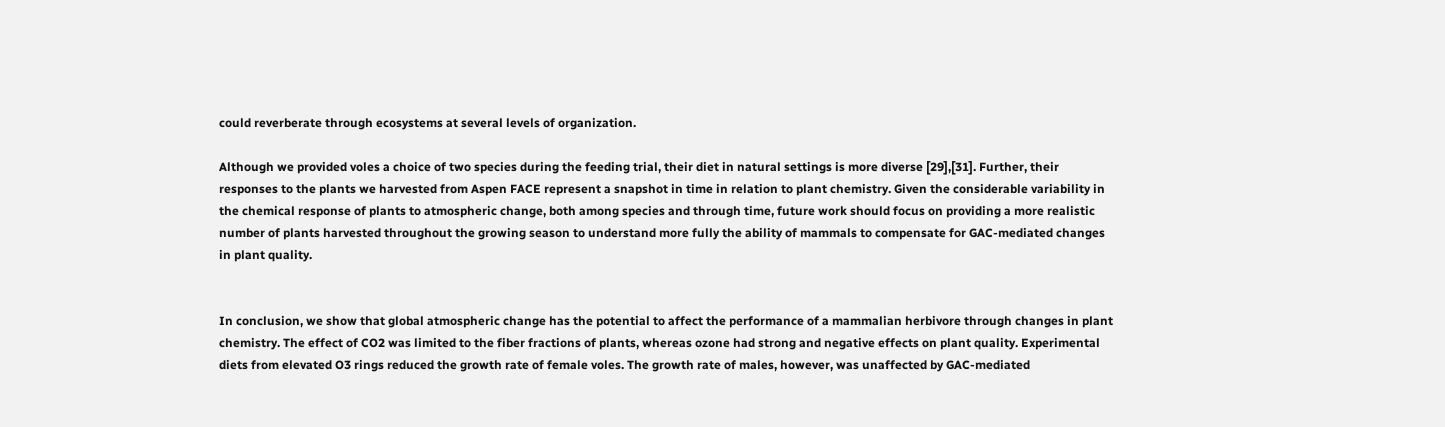could reverberate through ecosystems at several levels of organization.

Although we provided voles a choice of two species during the feeding trial, their diet in natural settings is more diverse [29],[31]. Further, their responses to the plants we harvested from Aspen FACE represent a snapshot in time in relation to plant chemistry. Given the considerable variability in the chemical response of plants to atmospheric change, both among species and through time, future work should focus on providing a more realistic number of plants harvested throughout the growing season to understand more fully the ability of mammals to compensate for GAC-mediated changes in plant quality.


In conclusion, we show that global atmospheric change has the potential to affect the performance of a mammalian herbivore through changes in plant chemistry. The effect of CO2 was limited to the fiber fractions of plants, whereas ozone had strong and negative effects on plant quality. Experimental diets from elevated O3 rings reduced the growth rate of female voles. The growth rate of males, however, was unaffected by GAC-mediated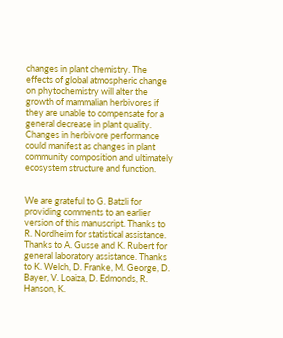changes in plant chemistry. The effects of global atmospheric change on phytochemistry will alter the growth of mammalian herbivores if they are unable to compensate for a general decrease in plant quality. Changes in herbivore performance could manifest as changes in plant community composition and ultimately ecosystem structure and function.


We are grateful to G. Batzli for providing comments to an earlier version of this manuscript. Thanks to R. Nordheim for statistical assistance. Thanks to A. Gusse and K. Rubert for general laboratory assistance. Thanks to K. Welch, D. Franke, M. George, D. Bayer, V. Loaiza, D. Edmonds, R. Hanson, K.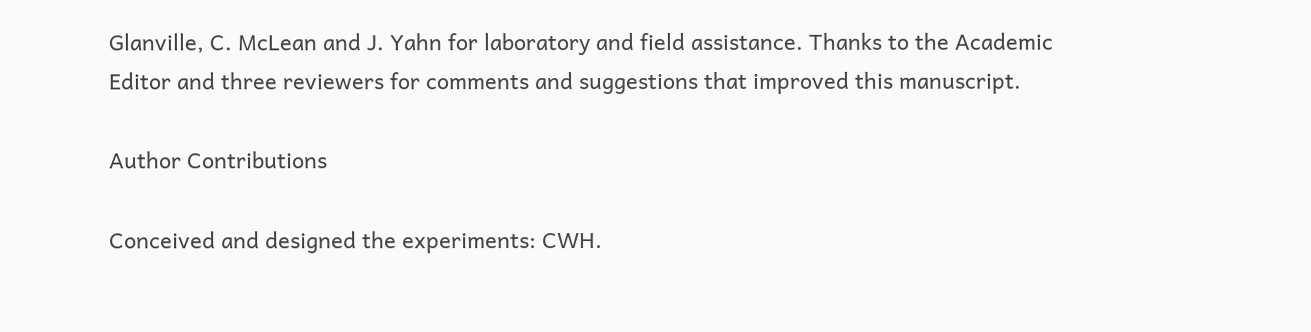Glanville, C. McLean and J. Yahn for laboratory and field assistance. Thanks to the Academic Editor and three reviewers for comments and suggestions that improved this manuscript.

Author Contributions

Conceived and designed the experiments: CWH.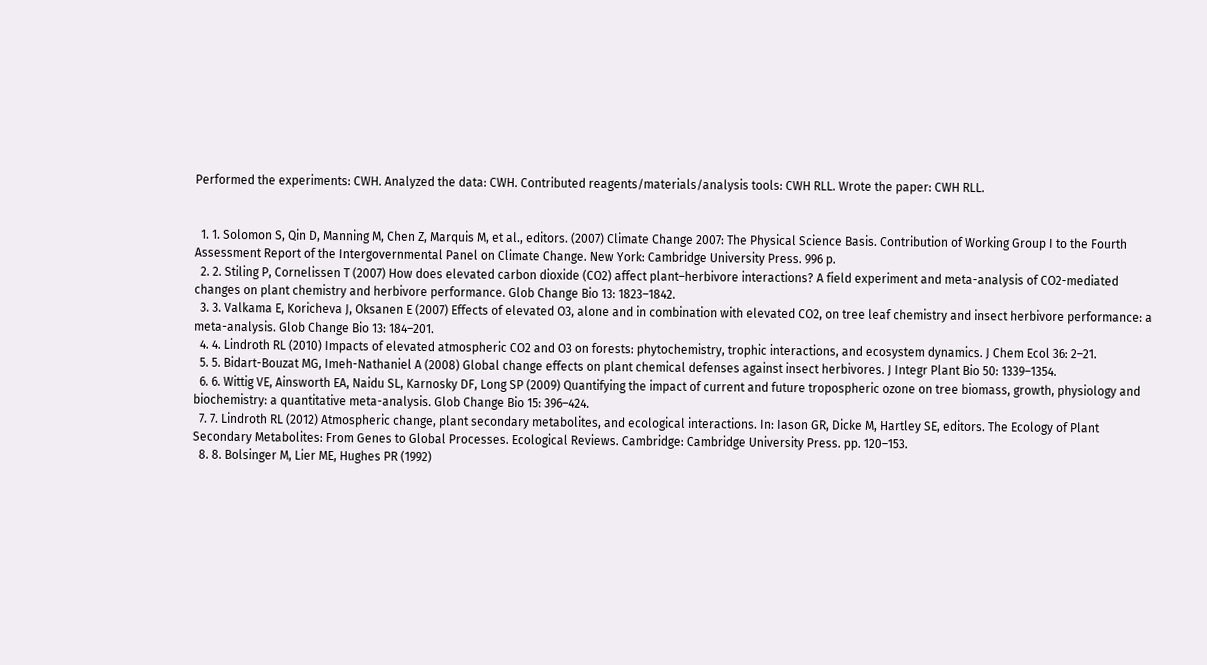Performed the experiments: CWH. Analyzed the data: CWH. Contributed reagents/materials/analysis tools: CWH RLL. Wrote the paper: CWH RLL.


  1. 1. Solomon S, Qin D, Manning M, Chen Z, Marquis M, et al., editors. (2007) Climate Change 2007: The Physical Science Basis. Contribution of Working Group I to the Fourth Assessment Report of the Intergovernmental Panel on Climate Change. New York: Cambridge University Press. 996 p.
  2. 2. Stiling P, Cornelissen T (2007) How does elevated carbon dioxide (CO2) affect plant–herbivore interactions? A field experiment and meta-analysis of CO2-mediated changes on plant chemistry and herbivore performance. Glob Change Bio 13: 1823–1842.
  3. 3. Valkama E, Koricheva J, Oksanen E (2007) Effects of elevated O3, alone and in combination with elevated CO2, on tree leaf chemistry and insect herbivore performance: a meta-analysis. Glob Change Bio 13: 184–201.
  4. 4. Lindroth RL (2010) Impacts of elevated atmospheric CO2 and O3 on forests: phytochemistry, trophic interactions, and ecosystem dynamics. J Chem Ecol 36: 2–21.
  5. 5. Bidart-Bouzat MG, Imeh-Nathaniel A (2008) Global change effects on plant chemical defenses against insect herbivores. J Integr Plant Bio 50: 1339–1354.
  6. 6. Wittig VE, Ainsworth EA, Naidu SL, Karnosky DF, Long SP (2009) Quantifying the impact of current and future tropospheric ozone on tree biomass, growth, physiology and biochemistry: a quantitative meta-analysis. Glob Change Bio 15: 396–424.
  7. 7. Lindroth RL (2012) Atmospheric change, plant secondary metabolites, and ecological interactions. In: Iason GR, Dicke M, Hartley SE, editors. The Ecology of Plant Secondary Metabolites: From Genes to Global Processes. Ecological Reviews. Cambridge: Cambridge University Press. pp. 120–153.
  8. 8. Bolsinger M, Lier ME, Hughes PR (1992)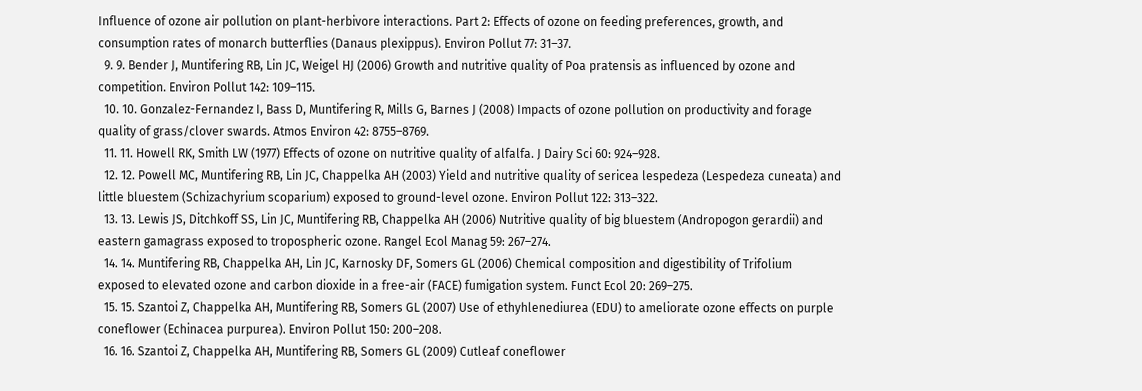Influence of ozone air pollution on plant-herbivore interactions. Part 2: Effects of ozone on feeding preferences, growth, and consumption rates of monarch butterflies (Danaus plexippus). Environ Pollut 77: 31–37.
  9. 9. Bender J, Muntifering RB, Lin JC, Weigel HJ (2006) Growth and nutritive quality of Poa pratensis as influenced by ozone and competition. Environ Pollut 142: 109–115.
  10. 10. Gonzalez-Fernandez I, Bass D, Muntifering R, Mills G, Barnes J (2008) Impacts of ozone pollution on productivity and forage quality of grass/clover swards. Atmos Environ 42: 8755–8769.
  11. 11. Howell RK, Smith LW (1977) Effects of ozone on nutritive quality of alfalfa. J Dairy Sci 60: 924–928.
  12. 12. Powell MC, Muntifering RB, Lin JC, Chappelka AH (2003) Yield and nutritive quality of sericea lespedeza (Lespedeza cuneata) and little bluestem (Schizachyrium scoparium) exposed to ground-level ozone. Environ Pollut 122: 313–322.
  13. 13. Lewis JS, Ditchkoff SS, Lin JC, Muntifering RB, Chappelka AH (2006) Nutritive quality of big bluestem (Andropogon gerardii) and eastern gamagrass exposed to tropospheric ozone. Rangel Ecol Manag 59: 267–274.
  14. 14. Muntifering RB, Chappelka AH, Lin JC, Karnosky DF, Somers GL (2006) Chemical composition and digestibility of Trifolium exposed to elevated ozone and carbon dioxide in a free-air (FACE) fumigation system. Funct Ecol 20: 269–275.
  15. 15. Szantoi Z, Chappelka AH, Muntifering RB, Somers GL (2007) Use of ethyhlenediurea (EDU) to ameliorate ozone effects on purple coneflower (Echinacea purpurea). Environ Pollut 150: 200–208.
  16. 16. Szantoi Z, Chappelka AH, Muntifering RB, Somers GL (2009) Cutleaf coneflower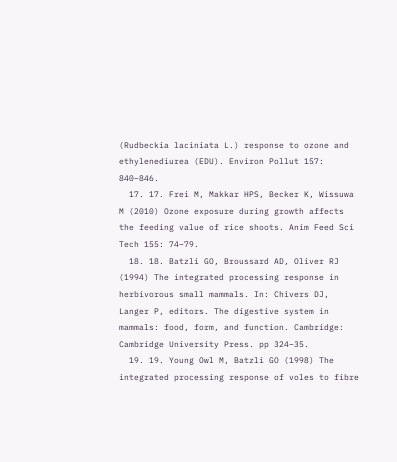(Rudbeckia laciniata L.) response to ozone and ethylenediurea (EDU). Environ Pollut 157: 840–846.
  17. 17. Frei M, Makkar HPS, Becker K, Wissuwa M (2010) Ozone exposure during growth affects the feeding value of rice shoots. Anim Feed Sci Tech 155: 74–79.
  18. 18. Batzli GO, Broussard AD, Oliver RJ (1994) The integrated processing response in herbivorous small mammals. In: Chivers DJ, Langer P, editors. The digestive system in mammals: food, form, and function. Cambridge: Cambridge University Press. pp 324–35.
  19. 19. Young Owl M, Batzli GO (1998) The integrated processing response of voles to fibre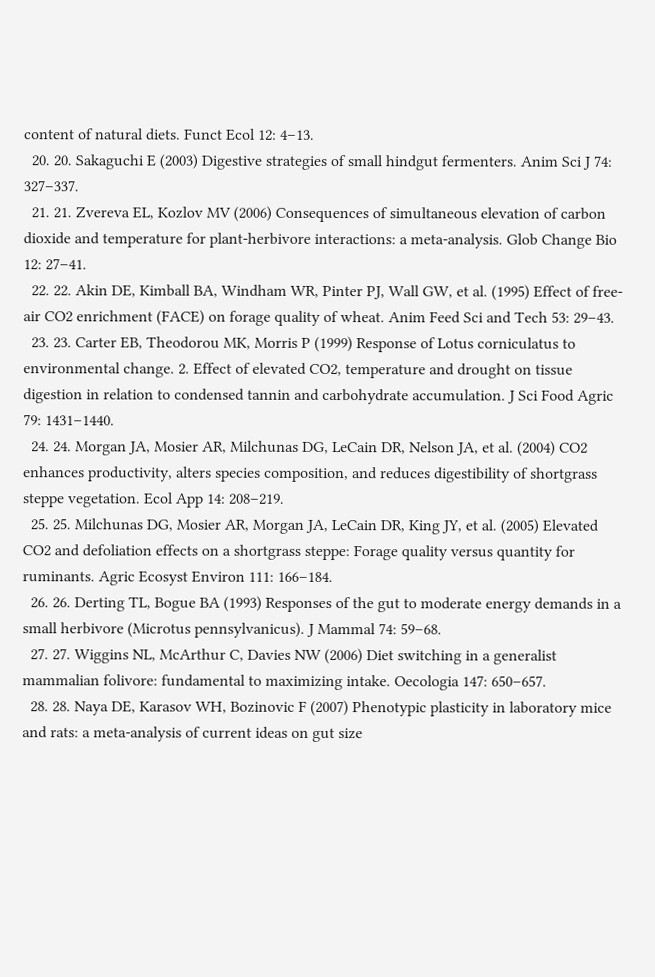content of natural diets. Funct Ecol 12: 4–13.
  20. 20. Sakaguchi E (2003) Digestive strategies of small hindgut fermenters. Anim Sci J 74: 327–337.
  21. 21. Zvereva EL, Kozlov MV (2006) Consequences of simultaneous elevation of carbon dioxide and temperature for plant-herbivore interactions: a meta-analysis. Glob Change Bio 12: 27–41.
  22. 22. Akin DE, Kimball BA, Windham WR, Pinter PJ, Wall GW, et al. (1995) Effect of free-air CO2 enrichment (FACE) on forage quality of wheat. Anim Feed Sci and Tech 53: 29–43.
  23. 23. Carter EB, Theodorou MK, Morris P (1999) Response of Lotus corniculatus to environmental change. 2. Effect of elevated CO2, temperature and drought on tissue digestion in relation to condensed tannin and carbohydrate accumulation. J Sci Food Agric 79: 1431–1440.
  24. 24. Morgan JA, Mosier AR, Milchunas DG, LeCain DR, Nelson JA, et al. (2004) CO2 enhances productivity, alters species composition, and reduces digestibility of shortgrass steppe vegetation. Ecol App 14: 208–219.
  25. 25. Milchunas DG, Mosier AR, Morgan JA, LeCain DR, King JY, et al. (2005) Elevated CO2 and defoliation effects on a shortgrass steppe: Forage quality versus quantity for ruminants. Agric Ecosyst Environ 111: 166–184.
  26. 26. Derting TL, Bogue BA (1993) Responses of the gut to moderate energy demands in a small herbivore (Microtus pennsylvanicus). J Mammal 74: 59–68.
  27. 27. Wiggins NL, McArthur C, Davies NW (2006) Diet switching in a generalist mammalian folivore: fundamental to maximizing intake. Oecologia 147: 650–657.
  28. 28. Naya DE, Karasov WH, Bozinovic F (2007) Phenotypic plasticity in laboratory mice and rats: a meta-analysis of current ideas on gut size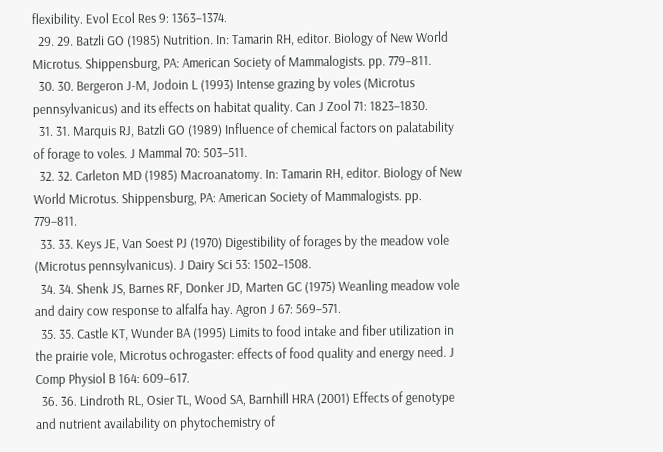flexibility. Evol Ecol Res 9: 1363–1374.
  29. 29. Batzli GO (1985) Nutrition. In: Tamarin RH, editor. Biology of New World Microtus. Shippensburg, PA: American Society of Mammalogists. pp. 779–811.
  30. 30. Bergeron J-M, Jodoin L (1993) Intense grazing by voles (Microtus pennsylvanicus) and its effects on habitat quality. Can J Zool 71: 1823–1830.
  31. 31. Marquis RJ, Batzli GO (1989) Influence of chemical factors on palatability of forage to voles. J Mammal 70: 503–511.
  32. 32. Carleton MD (1985) Macroanatomy. In: Tamarin RH, editor. Biology of New World Microtus. Shippensburg, PA: American Society of Mammalogists. pp. 779–811.
  33. 33. Keys JE, Van Soest PJ (1970) Digestibility of forages by the meadow vole (Microtus pennsylvanicus). J Dairy Sci 53: 1502–1508.
  34. 34. Shenk JS, Barnes RF, Donker JD, Marten GC (1975) Weanling meadow vole and dairy cow response to alfalfa hay. Agron J 67: 569–571.
  35. 35. Castle KT, Wunder BA (1995) Limits to food intake and fiber utilization in the prairie vole, Microtus ochrogaster: effects of food quality and energy need. J Comp Physiol B 164: 609–617.
  36. 36. Lindroth RL, Osier TL, Wood SA, Barnhill HRA (2001) Effects of genotype and nutrient availability on phytochemistry of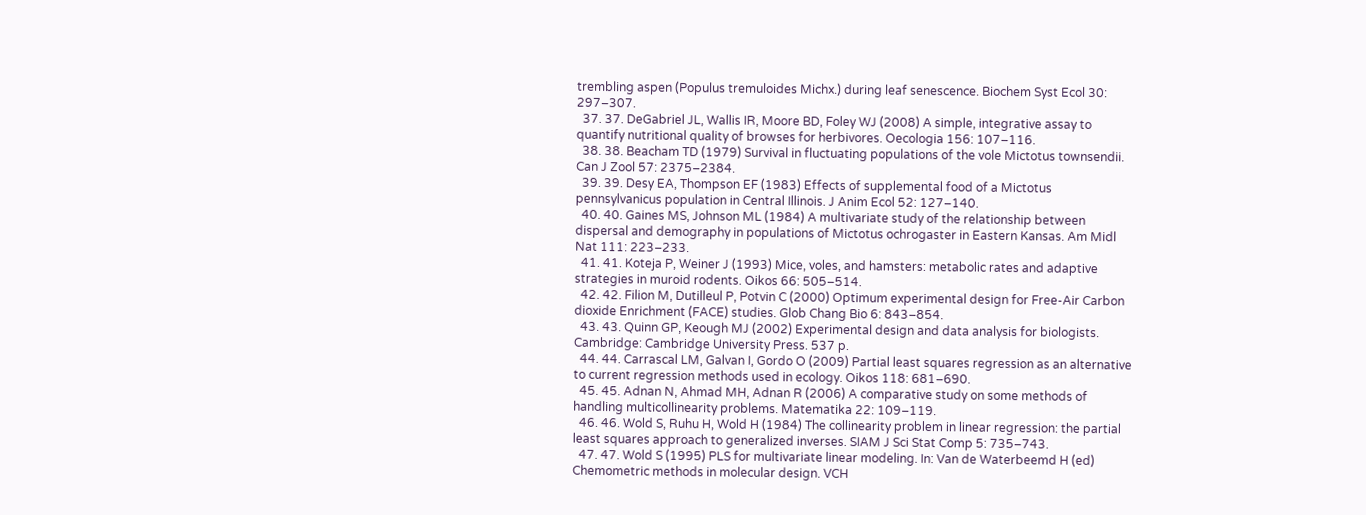trembling aspen (Populus tremuloides Michx.) during leaf senescence. Biochem Syst Ecol 30: 297–307.
  37. 37. DeGabriel JL, Wallis IR, Moore BD, Foley WJ (2008) A simple, integrative assay to quantify nutritional quality of browses for herbivores. Oecologia 156: 107–116.
  38. 38. Beacham TD (1979) Survival in fluctuating populations of the vole Mictotus townsendii. Can J Zool 57: 2375–2384.
  39. 39. Desy EA, Thompson EF (1983) Effects of supplemental food of a Mictotus pennsylvanicus population in Central Illinois. J Anim Ecol 52: 127–140.
  40. 40. Gaines MS, Johnson ML (1984) A multivariate study of the relationship between dispersal and demography in populations of Mictotus ochrogaster in Eastern Kansas. Am Midl Nat 111: 223–233.
  41. 41. Koteja P, Weiner J (1993) Mice, voles, and hamsters: metabolic rates and adaptive strategies in muroid rodents. Oikos 66: 505–514.
  42. 42. Filion M, Dutilleul P, Potvin C (2000) Optimum experimental design for Free-Air Carbon dioxide Enrichment (FACE) studies. Glob Chang Bio 6: 843–854.
  43. 43. Quinn GP, Keough MJ (2002) Experimental design and data analysis for biologists. Cambridge: Cambridge University Press. 537 p.
  44. 44. Carrascal LM, Galvan I, Gordo O (2009) Partial least squares regression as an alternative to current regression methods used in ecology. Oikos 118: 681–690.
  45. 45. Adnan N, Ahmad MH, Adnan R (2006) A comparative study on some methods of handling multicollinearity problems. Matematika 22: 109–119.
  46. 46. Wold S, Ruhu H, Wold H (1984) The collinearity problem in linear regression: the partial least squares approach to generalized inverses. SIAM J Sci Stat Comp 5: 735–743.
  47. 47. Wold S (1995) PLS for multivariate linear modeling. In: Van de Waterbeemd H (ed) Chemometric methods in molecular design. VCH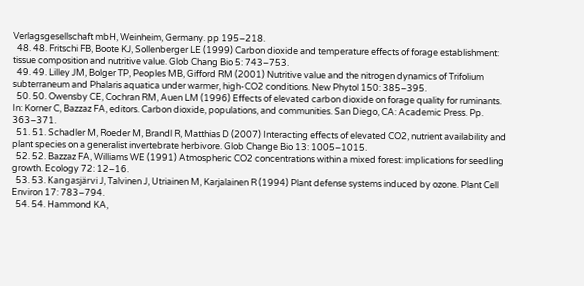Verlagsgesellschaft mbH, Weinheim, Germany. pp 195–218.
  48. 48. Fritschi FB, Boote KJ, Sollenberger LE (1999) Carbon dioxide and temperature effects of forage establishment: tissue composition and nutritive value. Glob Chang Bio 5: 743–753.
  49. 49. Lilley JM, Bolger TP, Peoples MB, Gifford RM (2001) Nutritive value and the nitrogen dynamics of Trifolium subterraneum and Phalaris aquatica under warmer, high-CO2 conditions. New Phytol 150: 385–395.
  50. 50. Owensby CE, Cochran RM, Auen LM (1996) Effects of elevated carbon dioxide on forage quality for ruminants. In: Korner C, Bazzaz FA, editors. Carbon dioxide, populations, and communities. San Diego, CA: Academic Press. Pp. 363–371.
  51. 51. Schadler M, Roeder M, Brandl R, Matthias D (2007) Interacting effects of elevated CO2, nutrient availability and plant species on a generalist invertebrate herbivore. Glob Change Bio 13: 1005–1015.
  52. 52. Bazzaz FA, Williams WE (1991) Atmospheric CO2 concentrations within a mixed forest: implications for seedling growth. Ecology 72: 12–16.
  53. 53. Kangasjärvi J, Talvinen J, Utriainen M, Karjalainen R (1994) Plant defense systems induced by ozone. Plant Cell Environ 17: 783–794.
  54. 54. Hammond KA,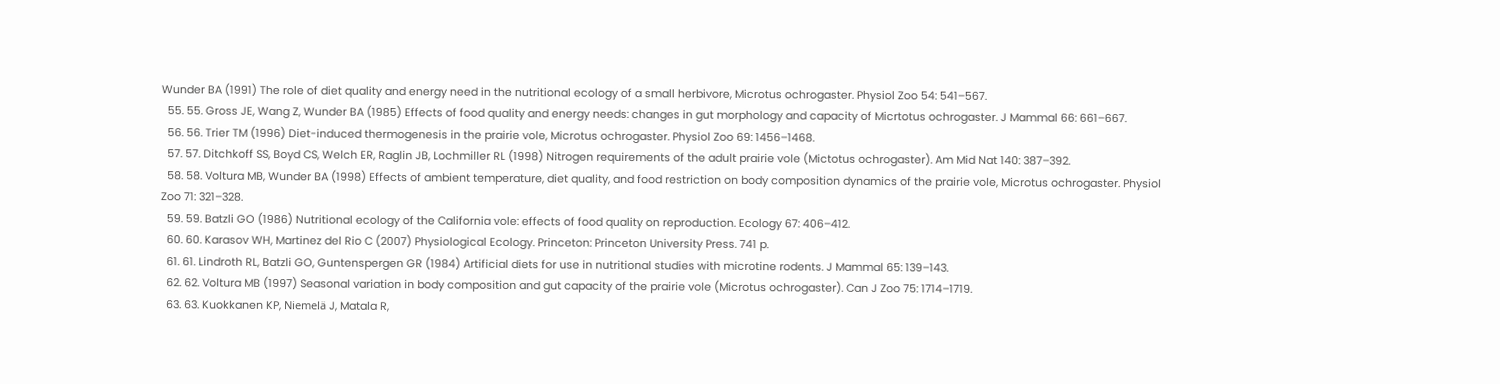Wunder BA (1991) The role of diet quality and energy need in the nutritional ecology of a small herbivore, Microtus ochrogaster. Physiol Zoo 54: 541–567.
  55. 55. Gross JE, Wang Z, Wunder BA (1985) Effects of food quality and energy needs: changes in gut morphology and capacity of Micrtotus ochrogaster. J Mammal 66: 661–667.
  56. 56. Trier TM (1996) Diet-induced thermogenesis in the prairie vole, Microtus ochrogaster. Physiol Zoo 69: 1456–1468.
  57. 57. Ditchkoff SS, Boyd CS, Welch ER, Raglin JB, Lochmiller RL (1998) Nitrogen requirements of the adult prairie vole (Mictotus ochrogaster). Am Mid Nat 140: 387–392.
  58. 58. Voltura MB, Wunder BA (1998) Effects of ambient temperature, diet quality, and food restriction on body composition dynamics of the prairie vole, Microtus ochrogaster. Physiol Zoo 71: 321–328.
  59. 59. Batzli GO (1986) Nutritional ecology of the California vole: effects of food quality on reproduction. Ecology 67: 406–412.
  60. 60. Karasov WH, Martinez del Rio C (2007) Physiological Ecology. Princeton: Princeton University Press. 741 p.
  61. 61. Lindroth RL, Batzli GO, Guntenspergen GR (1984) Artificial diets for use in nutritional studies with microtine rodents. J Mammal 65: 139–143.
  62. 62. Voltura MB (1997) Seasonal variation in body composition and gut capacity of the prairie vole (Microtus ochrogaster). Can J Zoo 75: 1714–1719.
  63. 63. Kuokkanen KP, Niemelä J, Matala R,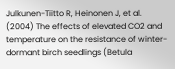Julkunen-Tiitto R, Heinonen J, et al. (2004) The effects of elevated CO2 and temperature on the resistance of winter-dormant birch seedlings (Betula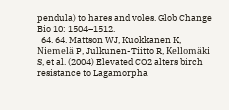pendula) to hares and voles. Glob Change Bio 10: 1504–1512.
  64. 64. Mattson WJ, Kuokkanen K, Niemelä P, Julkunen-Tiitto R, Kellomäki S, et al. (2004) Elevated CO2 alters birch resistance to Lagamorpha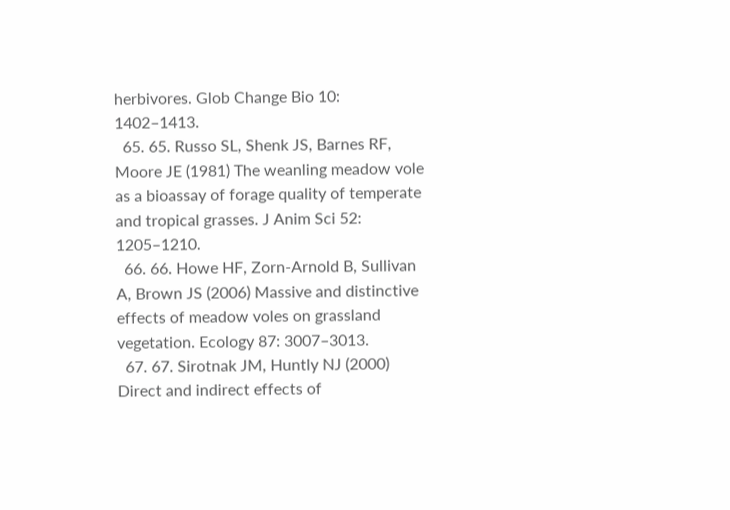herbivores. Glob Change Bio 10: 1402–1413.
  65. 65. Russo SL, Shenk JS, Barnes RF, Moore JE (1981) The weanling meadow vole as a bioassay of forage quality of temperate and tropical grasses. J Anim Sci 52: 1205–1210.
  66. 66. Howe HF, Zorn-Arnold B, Sullivan A, Brown JS (2006) Massive and distinctive effects of meadow voles on grassland vegetation. Ecology 87: 3007–3013.
  67. 67. Sirotnak JM, Huntly NJ (2000) Direct and indirect effects of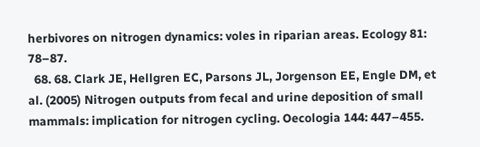herbivores on nitrogen dynamics: voles in riparian areas. Ecology 81: 78–87.
  68. 68. Clark JE, Hellgren EC, Parsons JL, Jorgenson EE, Engle DM, et al. (2005) Nitrogen outputs from fecal and urine deposition of small mammals: implication for nitrogen cycling. Oecologia 144: 447–455.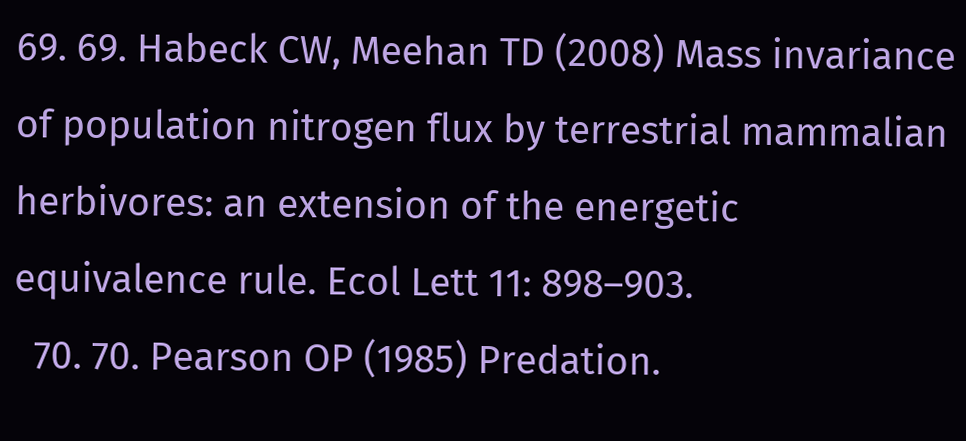69. 69. Habeck CW, Meehan TD (2008) Mass invariance of population nitrogen flux by terrestrial mammalian herbivores: an extension of the energetic equivalence rule. Ecol Lett 11: 898–903.
  70. 70. Pearson OP (1985) Predation.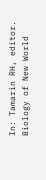In: Tamarin RH, editor. Biology of New World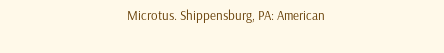Microtus. Shippensburg, PA: American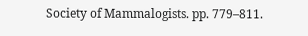Society of Mammalogists. pp. 779–811.